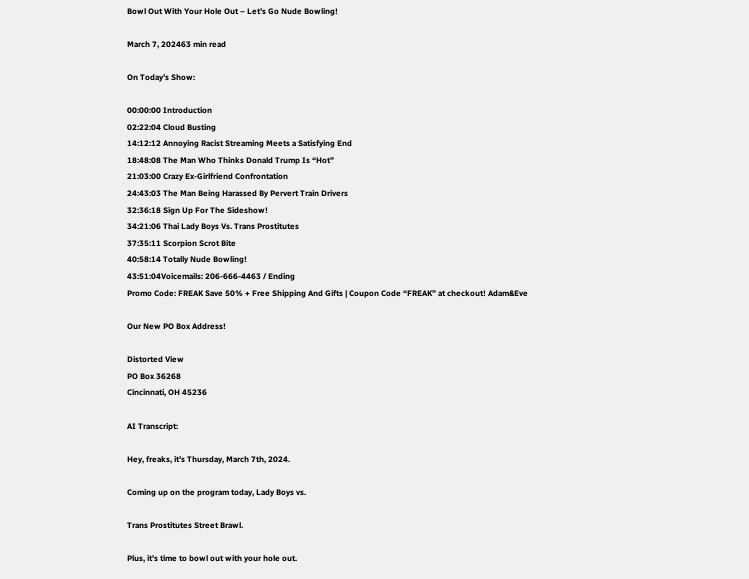Bowl Out With Your Hole Out – Let’s Go Nude Bowling!

March 7, 202463 min read

On Today’s Show:

00:00:00 Introduction
02:22:04 Cloud Busting
14:12:12 Annoying Racist Streaming Meets a Satisfying End
18:48:08 The Man Who Thinks Donald Trump Is “Hot”
21:03:00 Crazy Ex-Girlfriend Confrontation
24:43:03 The Man Being Harassed By Pervert Train Drivers
32:36:18 Sign Up For The Sideshow!
34:21:06 Thai Lady Boys Vs. Trans Prostitutes
37:35:11 Scorpion Scrot Bite
40:58:14 Totally Nude Bowling!
43:51:04Voicemails: 206-666-4463 / Ending
Promo Code: FREAK Save 50% + Free Shipping And Gifts | Coupon Code “FREAK” at checkout! Adam&Eve

Our New PO Box Address!

Distorted View
PO Box 36268
Cincinnati, OH 45236

AI Transcript:

Hey, freaks, it’s Thursday, March 7th, 2024.

Coming up on the program today, Lady Boys vs.

Trans Prostitutes Street Brawl.

Plus, it’s time to bowl out with your hole out.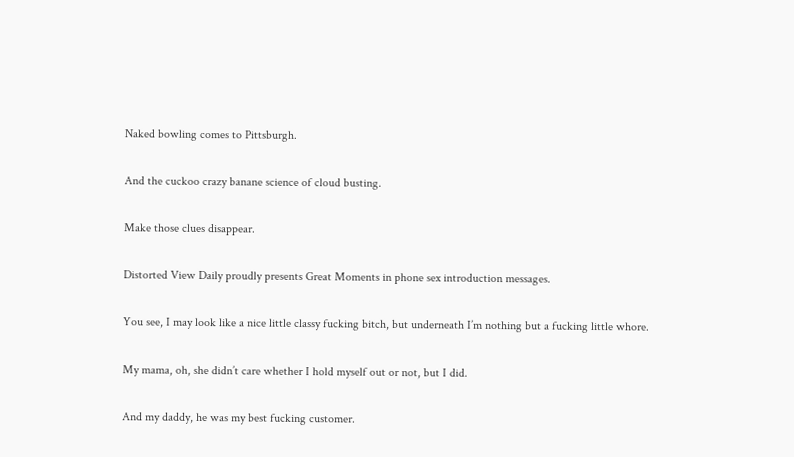Naked bowling comes to Pittsburgh.

And the cuckoo crazy banane science of cloud busting.

Make those clues disappear.

Distorted View Daily proudly presents Great Moments in phone sex introduction messages.

You see, I may look like a nice little classy fucking bitch, but underneath I’m nothing but a fucking little whore.

My mama, oh, she didn’t care whether I hold myself out or not, but I did.

And my daddy, he was my best fucking customer.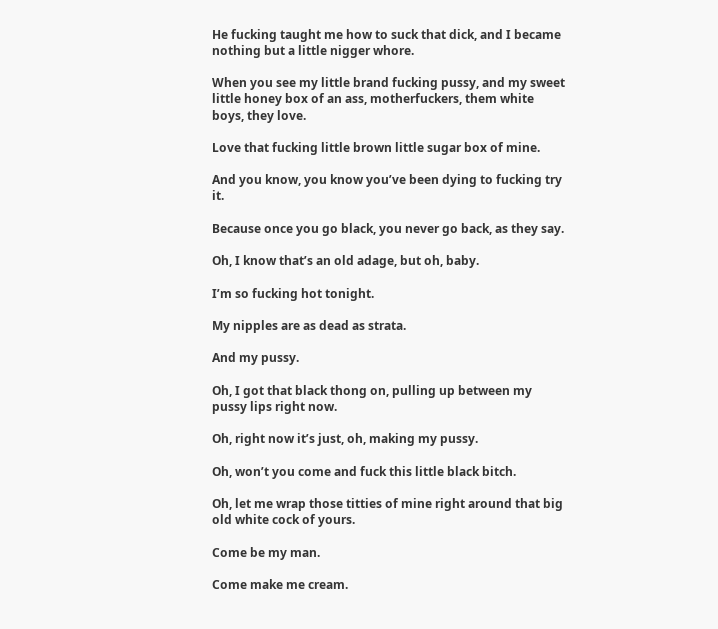He fucking taught me how to suck that dick, and I became nothing but a little nigger whore.

When you see my little brand fucking pussy, and my sweet little honey box of an ass, motherfuckers, them white boys, they love.

Love that fucking little brown little sugar box of mine.

And you know, you know you’ve been dying to fucking try it.

Because once you go black, you never go back, as they say.

Oh, I know that’s an old adage, but oh, baby.

I’m so fucking hot tonight.

My nipples are as dead as strata.

And my pussy.

Oh, I got that black thong on, pulling up between my pussy lips right now.

Oh, right now it’s just, oh, making my pussy.

Oh, won’t you come and fuck this little black bitch.

Oh, let me wrap those titties of mine right around that big old white cock of yours.

Come be my man.

Come make me cream.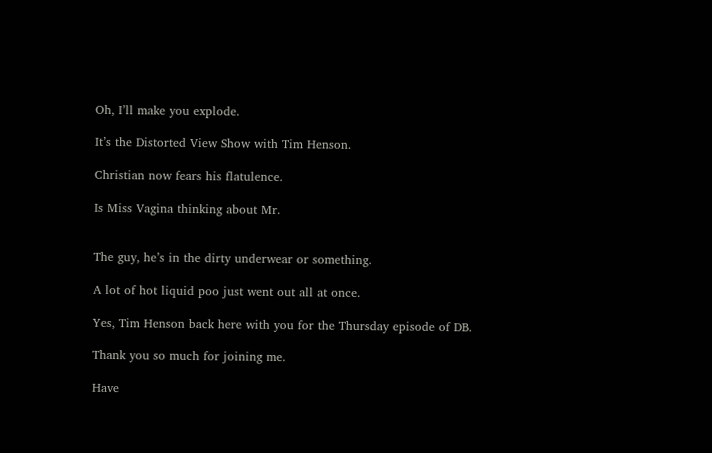Oh, I’ll make you explode.

It’s the Distorted View Show with Tim Henson.

Christian now fears his flatulence.

Is Miss Vagina thinking about Mr.


The guy, he’s in the dirty underwear or something.

A lot of hot liquid poo just went out all at once.

Yes, Tim Henson back here with you for the Thursday episode of DB.

Thank you so much for joining me.

Have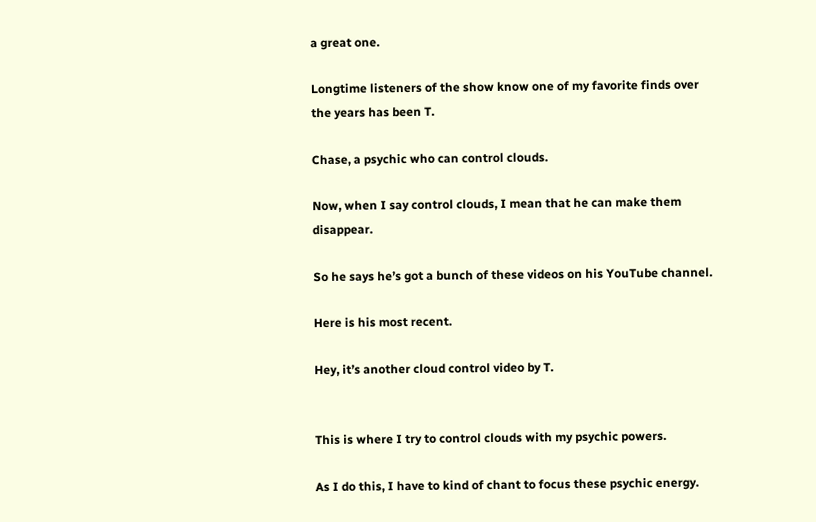a great one.

Longtime listeners of the show know one of my favorite finds over the years has been T.

Chase, a psychic who can control clouds.

Now, when I say control clouds, I mean that he can make them disappear.

So he says he’s got a bunch of these videos on his YouTube channel.

Here is his most recent.

Hey, it’s another cloud control video by T.


This is where I try to control clouds with my psychic powers.

As I do this, I have to kind of chant to focus these psychic energy.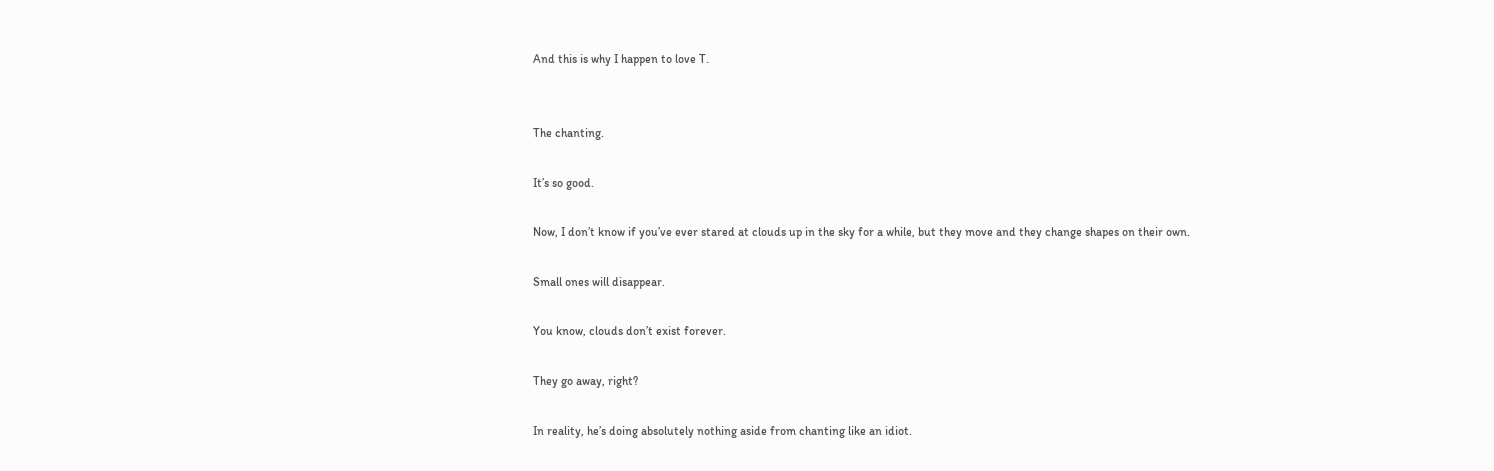And this is why I happen to love T.


The chanting.

It’s so good.

Now, I don’t know if you’ve ever stared at clouds up in the sky for a while, but they move and they change shapes on their own.

Small ones will disappear.

You know, clouds don’t exist forever.

They go away, right?

In reality, he’s doing absolutely nothing aside from chanting like an idiot.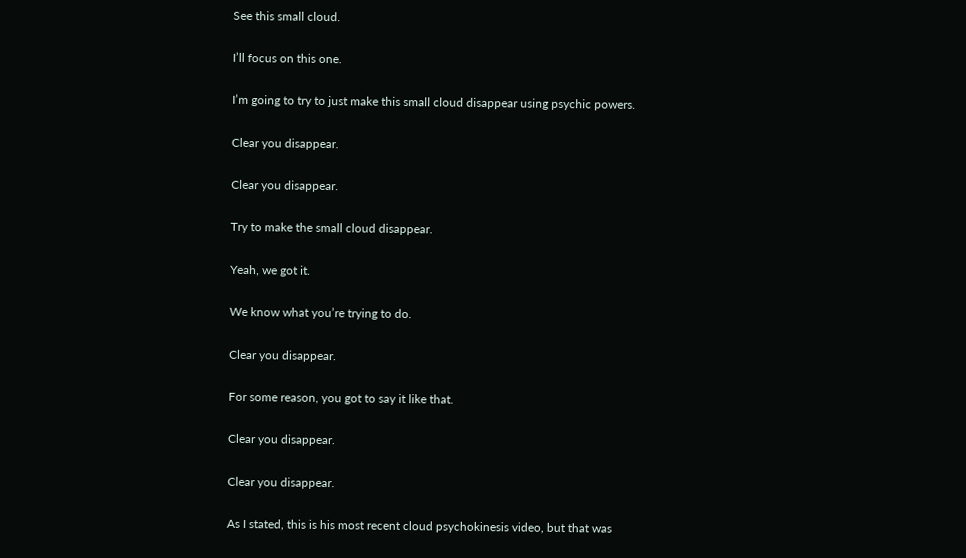See this small cloud.

I’ll focus on this one.

I’m going to try to just make this small cloud disappear using psychic powers.

Clear you disappear.

Clear you disappear.

Try to make the small cloud disappear.

Yeah, we got it.

We know what you’re trying to do.

Clear you disappear.

For some reason, you got to say it like that.

Clear you disappear.

Clear you disappear.

As I stated, this is his most recent cloud psychokinesis video, but that was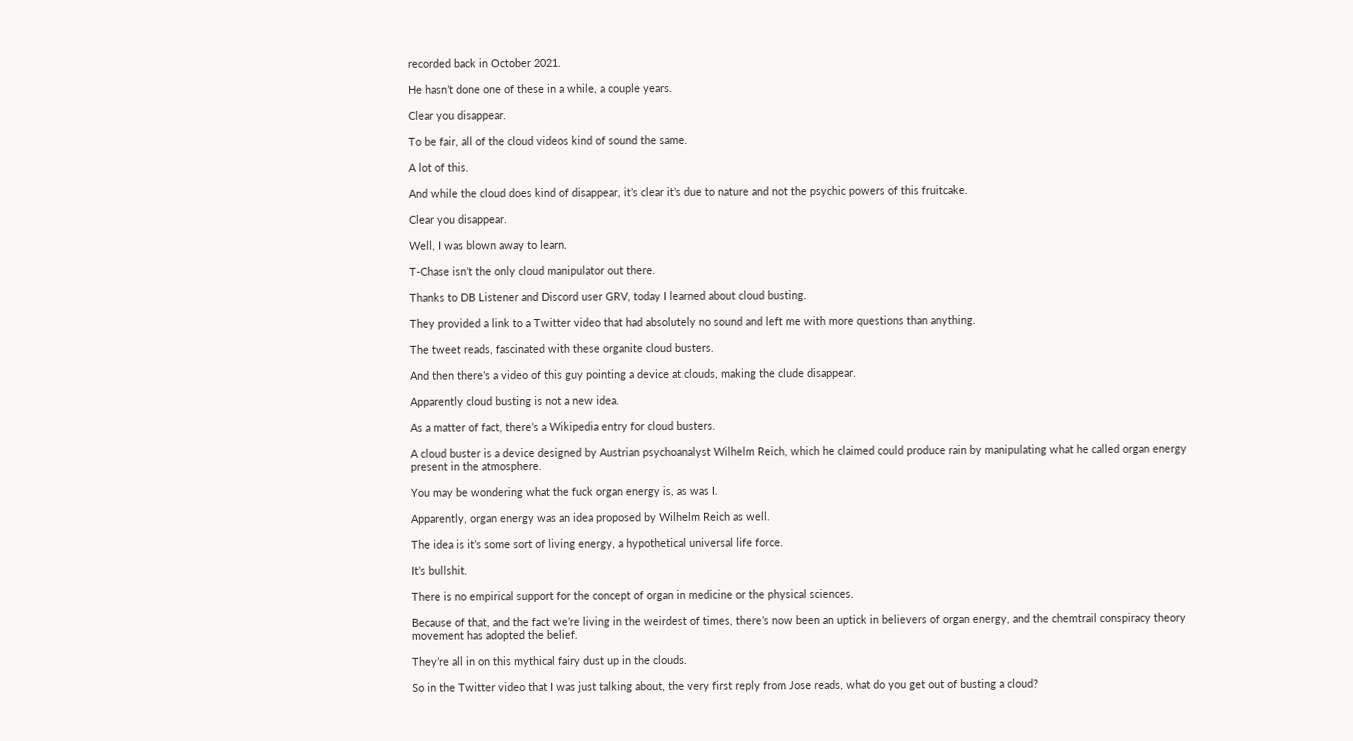recorded back in October 2021.

He hasn’t done one of these in a while, a couple years.

Clear you disappear.

To be fair, all of the cloud videos kind of sound the same.

A lot of this.

And while the cloud does kind of disappear, it’s clear it’s due to nature and not the psychic powers of this fruitcake.

Clear you disappear.

Well, I was blown away to learn.

T-Chase isn’t the only cloud manipulator out there.

Thanks to DB Listener and Discord user GRV, today I learned about cloud busting.

They provided a link to a Twitter video that had absolutely no sound and left me with more questions than anything.

The tweet reads, fascinated with these organite cloud busters.

And then there’s a video of this guy pointing a device at clouds, making the clude disappear.

Apparently cloud busting is not a new idea.

As a matter of fact, there’s a Wikipedia entry for cloud busters.

A cloud buster is a device designed by Austrian psychoanalyst Wilhelm Reich, which he claimed could produce rain by manipulating what he called organ energy present in the atmosphere.

You may be wondering what the fuck organ energy is, as was I.

Apparently, organ energy was an idea proposed by Wilhelm Reich as well.

The idea is it’s some sort of living energy, a hypothetical universal life force.

It’s bullshit.

There is no empirical support for the concept of organ in medicine or the physical sciences.

Because of that, and the fact we’re living in the weirdest of times, there’s now been an uptick in believers of organ energy, and the chemtrail conspiracy theory movement has adopted the belief.

They’re all in on this mythical fairy dust up in the clouds.

So in the Twitter video that I was just talking about, the very first reply from Jose reads, what do you get out of busting a cloud?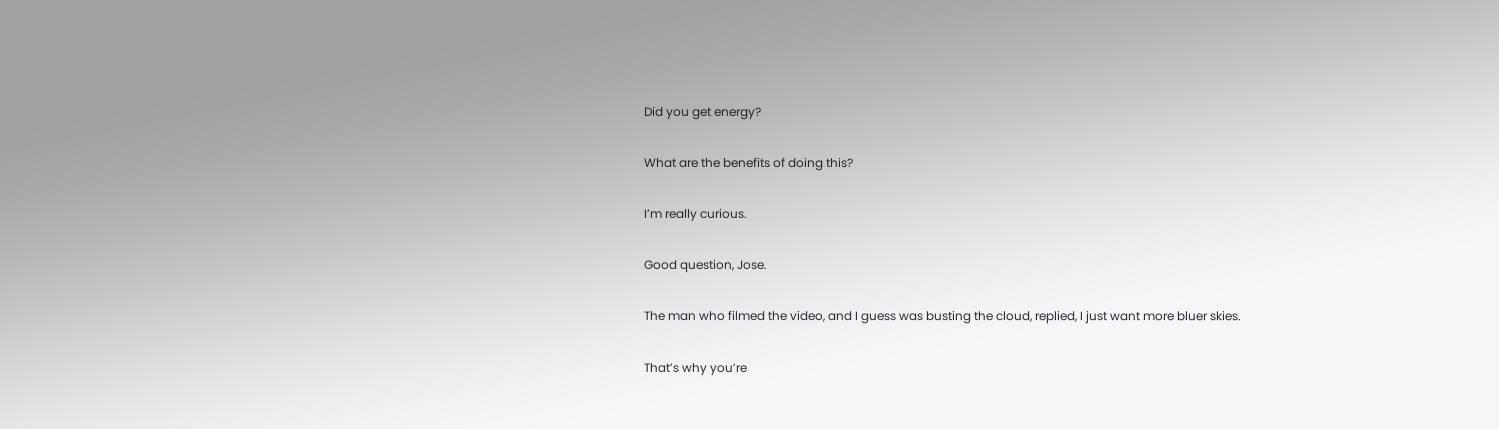Did you get energy?

What are the benefits of doing this?

I’m really curious.

Good question, Jose.

The man who filmed the video, and I guess was busting the cloud, replied, I just want more bluer skies.

That’s why you’re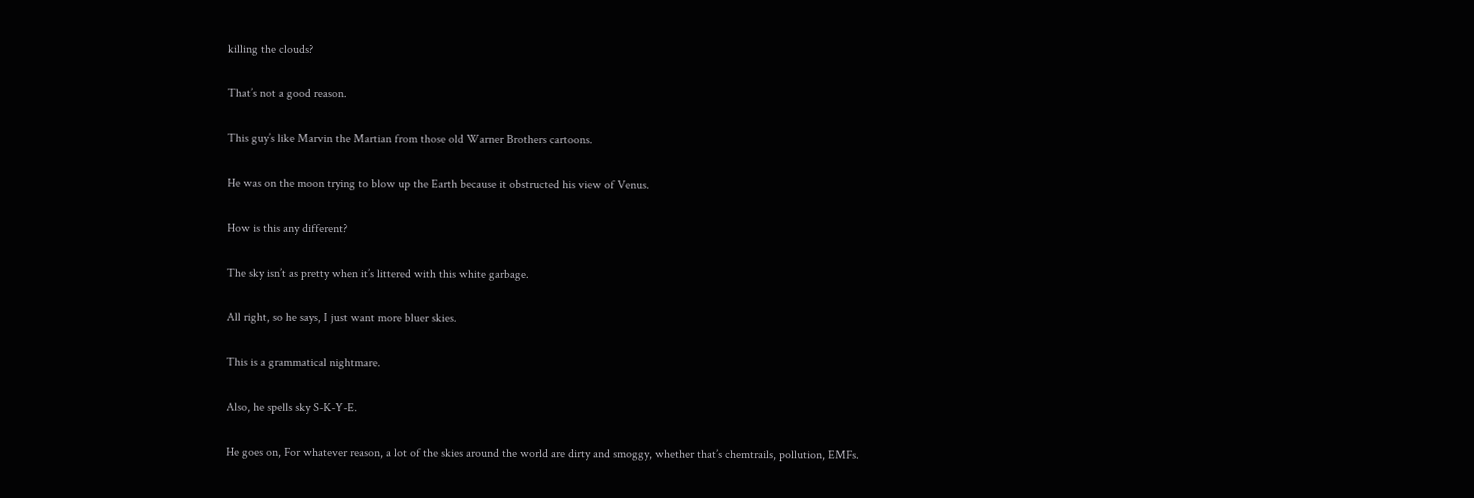killing the clouds?

That’s not a good reason.

This guy’s like Marvin the Martian from those old Warner Brothers cartoons.

He was on the moon trying to blow up the Earth because it obstructed his view of Venus.

How is this any different?

The sky isn’t as pretty when it’s littered with this white garbage.

All right, so he says, I just want more bluer skies.

This is a grammatical nightmare.

Also, he spells sky S-K-Y-E.

He goes on, For whatever reason, a lot of the skies around the world are dirty and smoggy, whether that’s chemtrails, pollution, EMFs.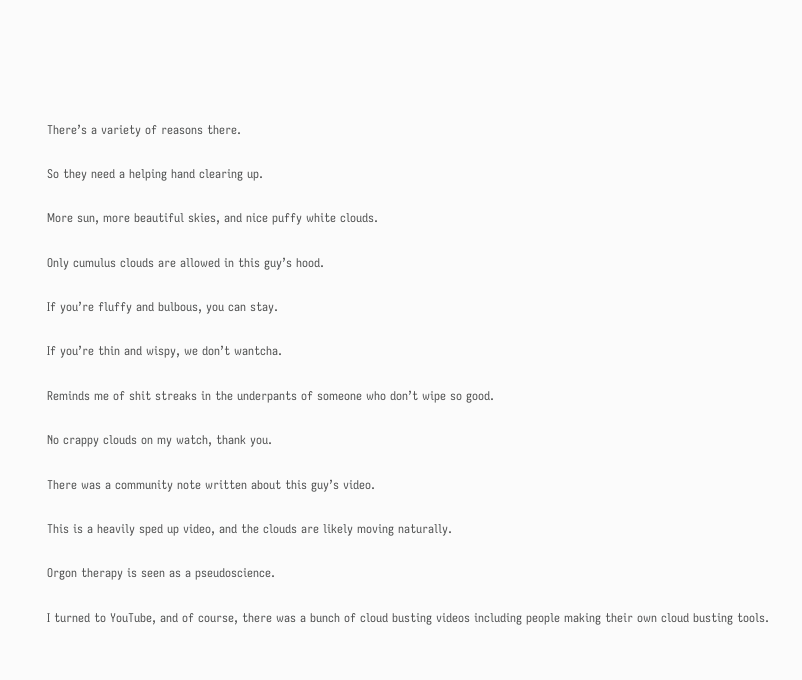There’s a variety of reasons there.

So they need a helping hand clearing up.

More sun, more beautiful skies, and nice puffy white clouds.

Only cumulus clouds are allowed in this guy’s hood.

If you’re fluffy and bulbous, you can stay.

If you’re thin and wispy, we don’t wantcha.

Reminds me of shit streaks in the underpants of someone who don’t wipe so good.

No crappy clouds on my watch, thank you.

There was a community note written about this guy’s video.

This is a heavily sped up video, and the clouds are likely moving naturally.

Orgon therapy is seen as a pseudoscience.

I turned to YouTube, and of course, there was a bunch of cloud busting videos including people making their own cloud busting tools.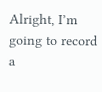Alright, I’m going to record a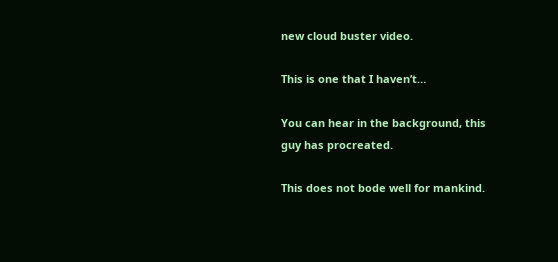new cloud buster video.

This is one that I haven’t…

You can hear in the background, this guy has procreated.

This does not bode well for mankind.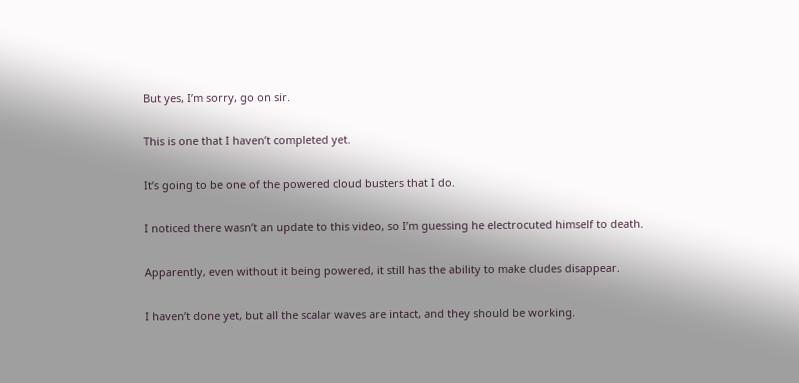But yes, I’m sorry, go on sir.

This is one that I haven’t completed yet.

It’s going to be one of the powered cloud busters that I do.

I noticed there wasn’t an update to this video, so I’m guessing he electrocuted himself to death.

Apparently, even without it being powered, it still has the ability to make cludes disappear.

I haven’t done yet, but all the scalar waves are intact, and they should be working.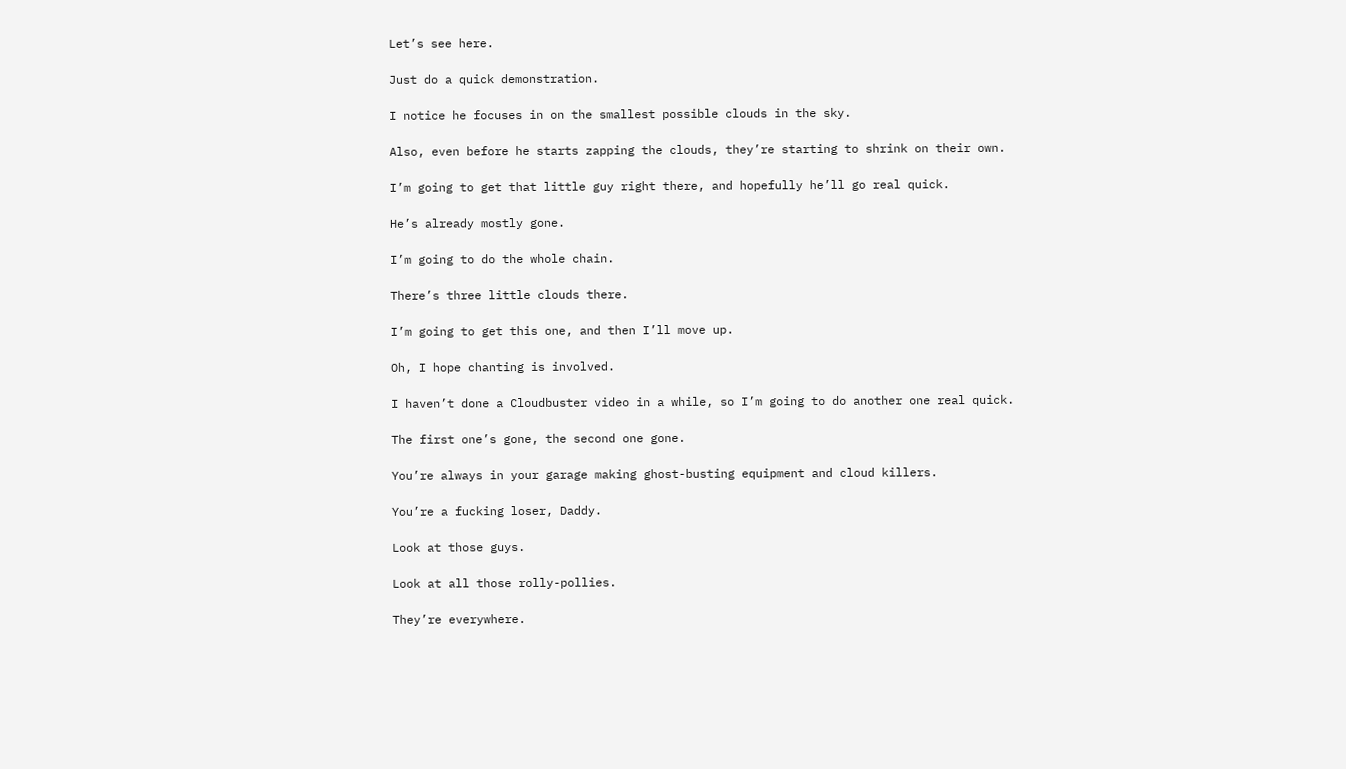Let’s see here.

Just do a quick demonstration.

I notice he focuses in on the smallest possible clouds in the sky.

Also, even before he starts zapping the clouds, they’re starting to shrink on their own.

I’m going to get that little guy right there, and hopefully he’ll go real quick.

He’s already mostly gone.

I’m going to do the whole chain.

There’s three little clouds there.

I’m going to get this one, and then I’ll move up.

Oh, I hope chanting is involved.

I haven’t done a Cloudbuster video in a while, so I’m going to do another one real quick.

The first one’s gone, the second one gone.

You’re always in your garage making ghost-busting equipment and cloud killers.

You’re a fucking loser, Daddy.

Look at those guys.

Look at all those rolly-pollies.

They’re everywhere.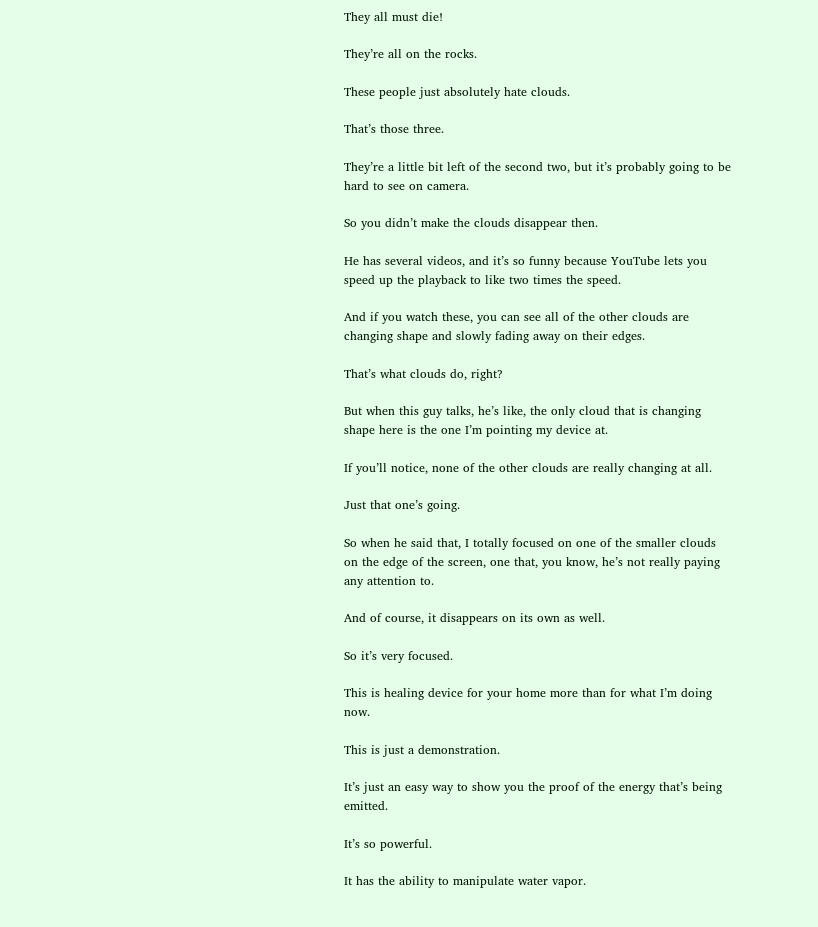They all must die!

They’re all on the rocks.

These people just absolutely hate clouds.

That’s those three.

They’re a little bit left of the second two, but it’s probably going to be hard to see on camera.

So you didn’t make the clouds disappear then.

He has several videos, and it’s so funny because YouTube lets you speed up the playback to like two times the speed.

And if you watch these, you can see all of the other clouds are changing shape and slowly fading away on their edges.

That’s what clouds do, right?

But when this guy talks, he’s like, the only cloud that is changing shape here is the one I’m pointing my device at.

If you’ll notice, none of the other clouds are really changing at all.

Just that one’s going.

So when he said that, I totally focused on one of the smaller clouds on the edge of the screen, one that, you know, he’s not really paying any attention to.

And of course, it disappears on its own as well.

So it’s very focused.

This is healing device for your home more than for what I’m doing now.

This is just a demonstration.

It’s just an easy way to show you the proof of the energy that’s being emitted.

It’s so powerful.

It has the ability to manipulate water vapor.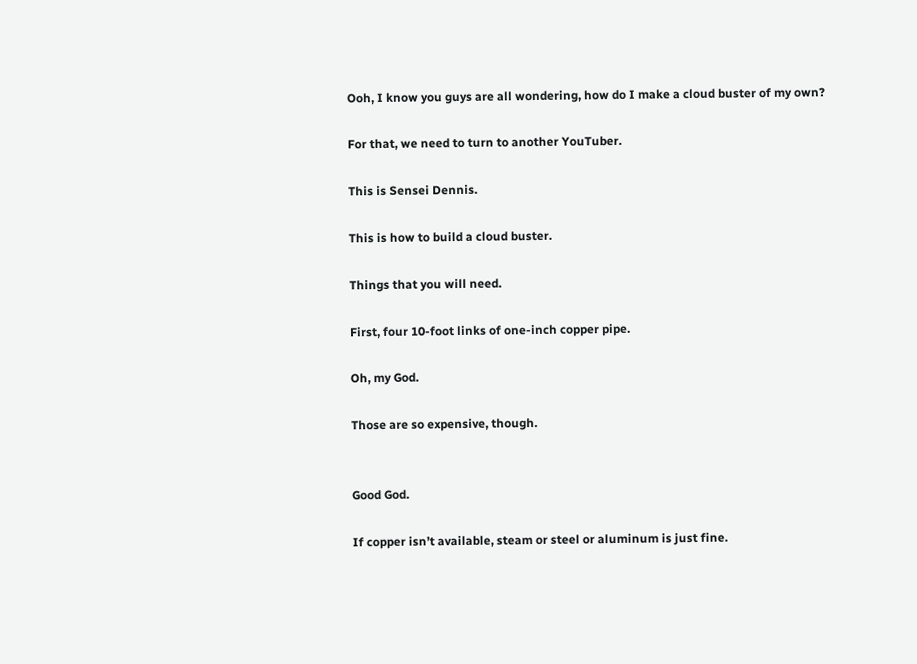Ooh, I know you guys are all wondering, how do I make a cloud buster of my own?

For that, we need to turn to another YouTuber.

This is Sensei Dennis.

This is how to build a cloud buster.

Things that you will need.

First, four 10-foot links of one-inch copper pipe.

Oh, my God.

Those are so expensive, though.


Good God.

If copper isn’t available, steam or steel or aluminum is just fine.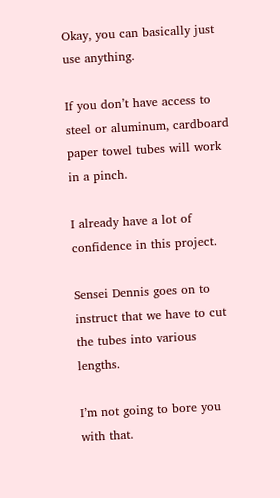Okay, you can basically just use anything.

If you don’t have access to steel or aluminum, cardboard paper towel tubes will work in a pinch.

I already have a lot of confidence in this project.

Sensei Dennis goes on to instruct that we have to cut the tubes into various lengths.

I’m not going to bore you with that.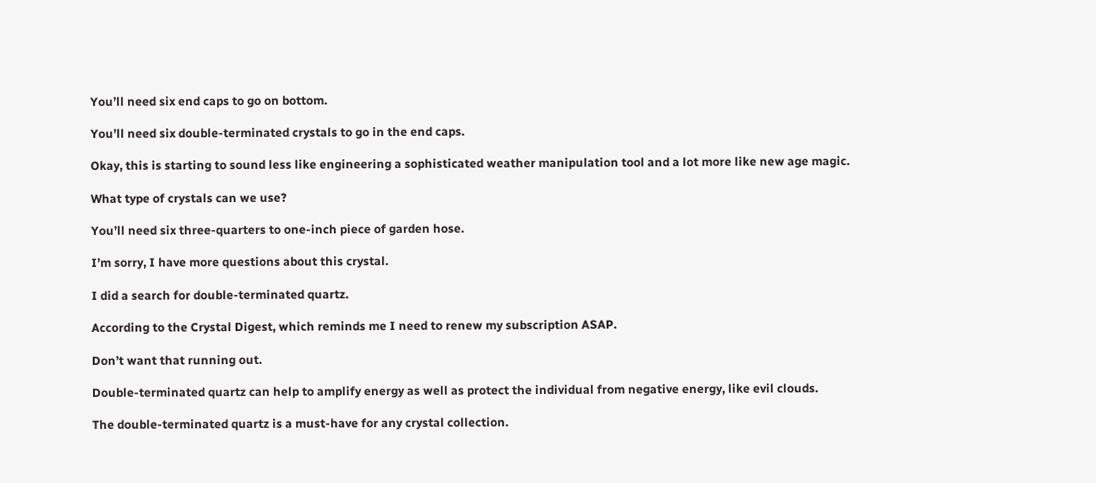You’ll need six end caps to go on bottom.

You’ll need six double-terminated crystals to go in the end caps.

Okay, this is starting to sound less like engineering a sophisticated weather manipulation tool and a lot more like new age magic.

What type of crystals can we use?

You’ll need six three-quarters to one-inch piece of garden hose.

I’m sorry, I have more questions about this crystal.

I did a search for double-terminated quartz.

According to the Crystal Digest, which reminds me I need to renew my subscription ASAP.

Don’t want that running out.

Double-terminated quartz can help to amplify energy as well as protect the individual from negative energy, like evil clouds.

The double-terminated quartz is a must-have for any crystal collection.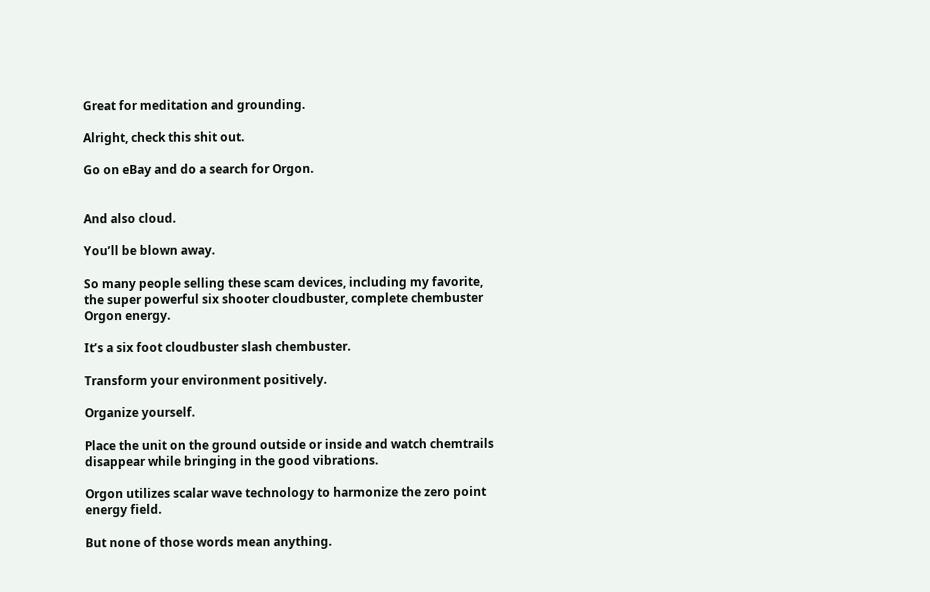Great for meditation and grounding.

Alright, check this shit out.

Go on eBay and do a search for Orgon.


And also cloud.

You’ll be blown away.

So many people selling these scam devices, including my favorite, the super powerful six shooter cloudbuster, complete chembuster Orgon energy.

It’s a six foot cloudbuster slash chembuster.

Transform your environment positively.

Organize yourself.

Place the unit on the ground outside or inside and watch chemtrails disappear while bringing in the good vibrations.

Orgon utilizes scalar wave technology to harmonize the zero point energy field.

But none of those words mean anything.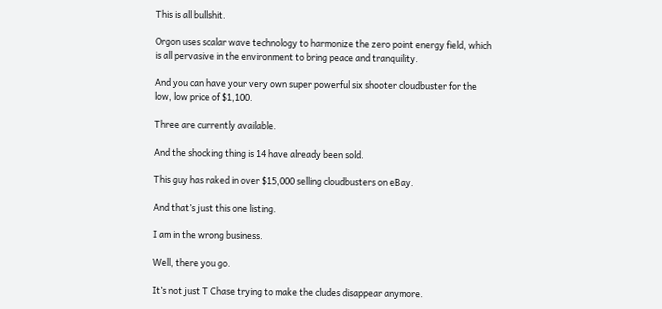This is all bullshit.

Orgon uses scalar wave technology to harmonize the zero point energy field, which is all pervasive in the environment to bring peace and tranquility.

And you can have your very own super powerful six shooter cloudbuster for the low, low price of $1,100.

Three are currently available.

And the shocking thing is 14 have already been sold.

This guy has raked in over $15,000 selling cloudbusters on eBay.

And that’s just this one listing.

I am in the wrong business.

Well, there you go.

It’s not just T Chase trying to make the cludes disappear anymore.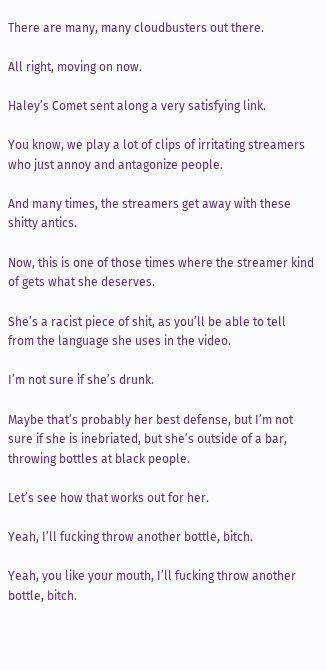There are many, many cloudbusters out there.

All right, moving on now.

Haley’s Comet sent along a very satisfying link.

You know, we play a lot of clips of irritating streamers who just annoy and antagonize people.

And many times, the streamers get away with these shitty antics.

Now, this is one of those times where the streamer kind of gets what she deserves.

She’s a racist piece of shit, as you’ll be able to tell from the language she uses in the video.

I’m not sure if she’s drunk.

Maybe that’s probably her best defense, but I’m not sure if she is inebriated, but she’s outside of a bar, throwing bottles at black people.

Let’s see how that works out for her.

Yeah, I’ll fucking throw another bottle, bitch.

Yeah, you like your mouth, I’ll fucking throw another bottle, bitch.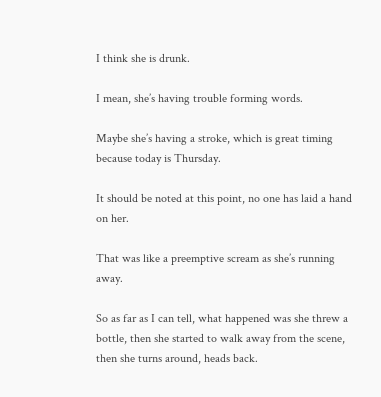I think she is drunk.

I mean, she’s having trouble forming words.

Maybe she’s having a stroke, which is great timing because today is Thursday.

It should be noted at this point, no one has laid a hand on her.

That was like a preemptive scream as she’s running away.

So as far as I can tell, what happened was she threw a bottle, then she started to walk away from the scene, then she turns around, heads back.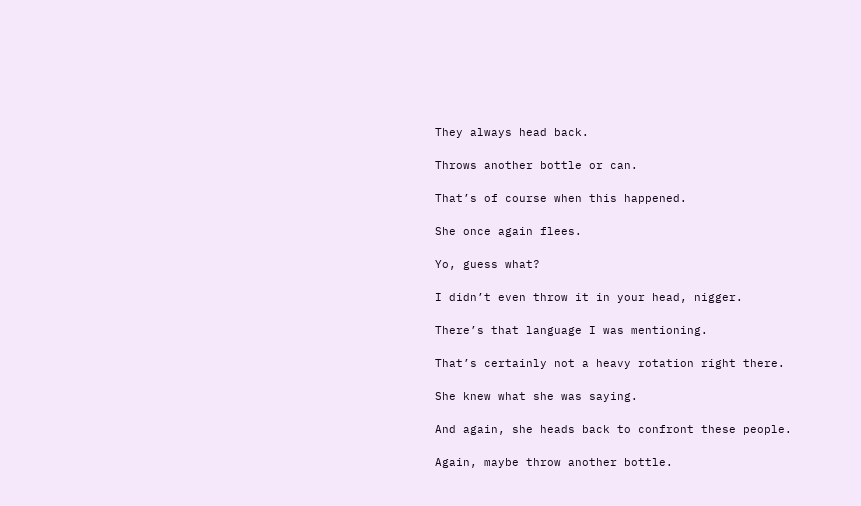They always head back.

Throws another bottle or can.

That’s of course when this happened.

She once again flees.

Yo, guess what?

I didn’t even throw it in your head, nigger.

There’s that language I was mentioning.

That’s certainly not a heavy rotation right there.

She knew what she was saying.

And again, she heads back to confront these people.

Again, maybe throw another bottle.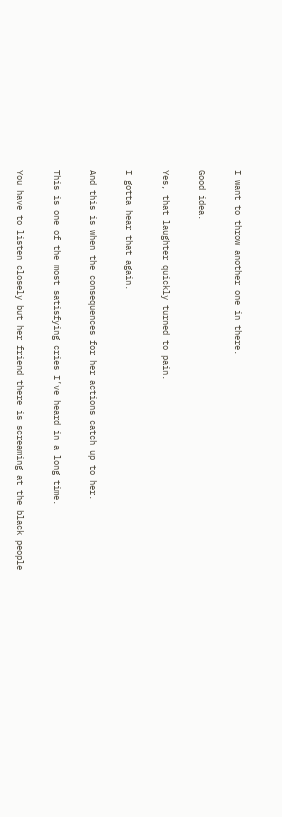I want to throw another one in there.

Good idea.

Yes, that laughter quickly turned to pain.

I gotta hear that again.

And this is when the consequences for her actions catch up to her.

This is one of the most satisfying cries I’ve heard in a long time.

You have to listen closely but her friend there is screaming at the black people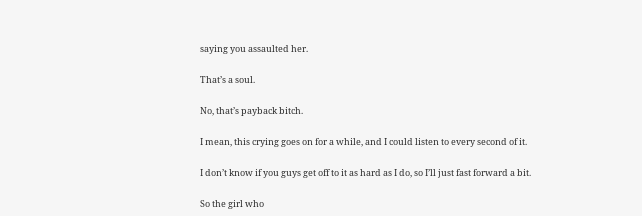saying you assaulted her.

That’s a soul.

No, that’s payback bitch.

I mean, this crying goes on for a while, and I could listen to every second of it.

I don’t know if you guys get off to it as hard as I do, so I’ll just fast forward a bit.

So the girl who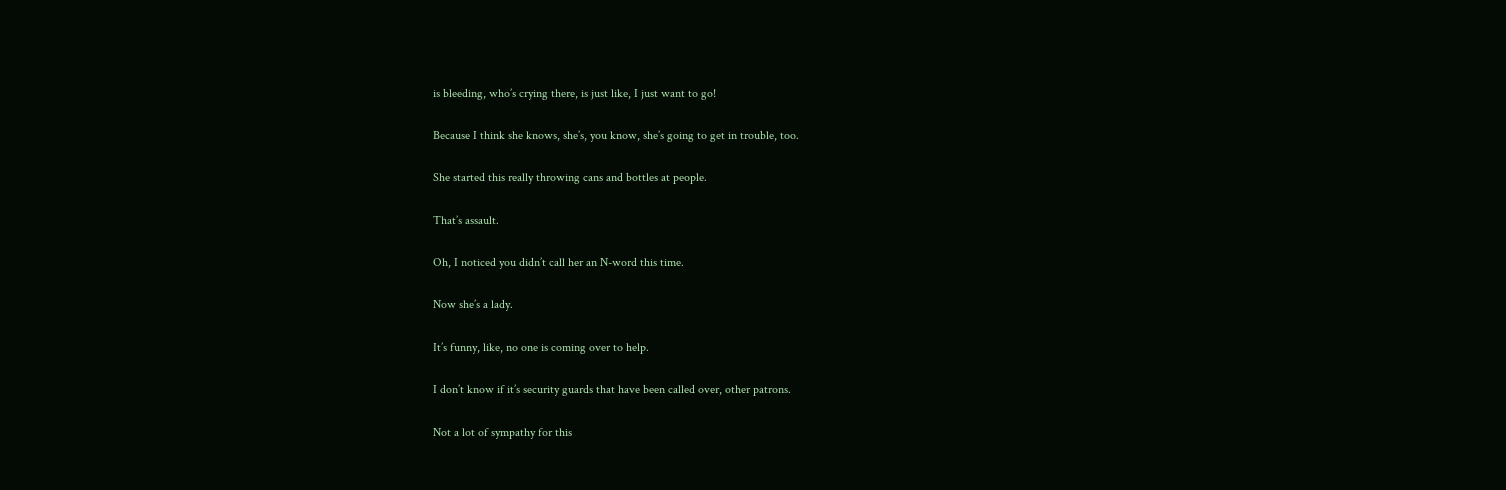is bleeding, who’s crying there, is just like, I just want to go!

Because I think she knows, she’s, you know, she’s going to get in trouble, too.

She started this really throwing cans and bottles at people.

That’s assault.

Oh, I noticed you didn’t call her an N-word this time.

Now she’s a lady.

It’s funny, like, no one is coming over to help.

I don’t know if it’s security guards that have been called over, other patrons.

Not a lot of sympathy for this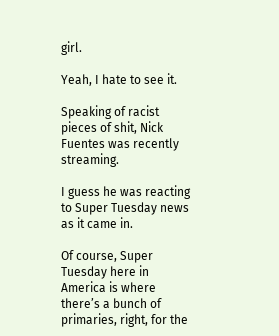girl.

Yeah, I hate to see it.

Speaking of racist pieces of shit, Nick Fuentes was recently streaming.

I guess he was reacting to Super Tuesday news as it came in.

Of course, Super Tuesday here in America is where there’s a bunch of primaries, right, for the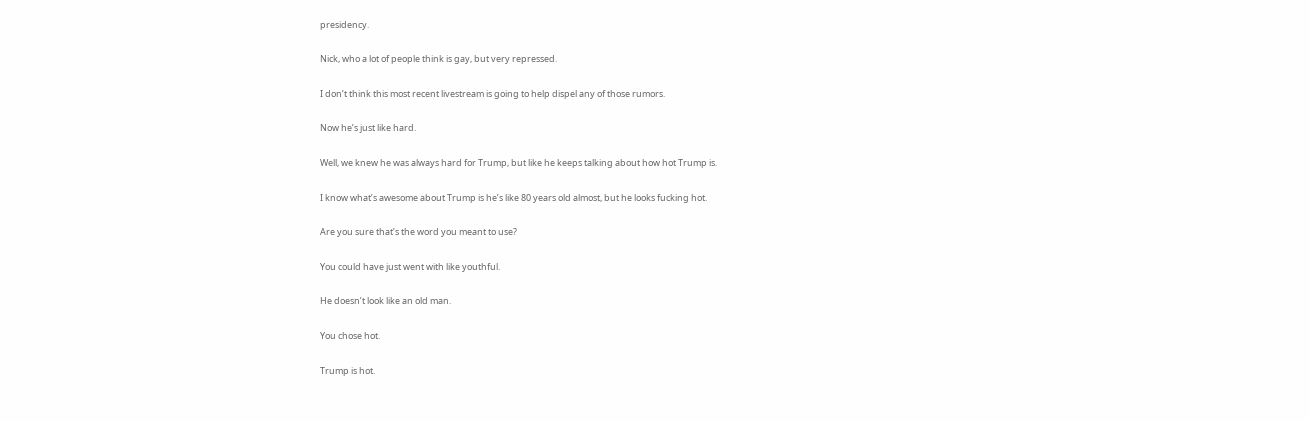presidency.

Nick, who a lot of people think is gay, but very repressed.

I don’t think this most recent livestream is going to help dispel any of those rumors.

Now he’s just like hard.

Well, we knew he was always hard for Trump, but like he keeps talking about how hot Trump is.

I know what’s awesome about Trump is he’s like 80 years old almost, but he looks fucking hot.

Are you sure that’s the word you meant to use?

You could have just went with like youthful.

He doesn’t look like an old man.

You chose hot.

Trump is hot.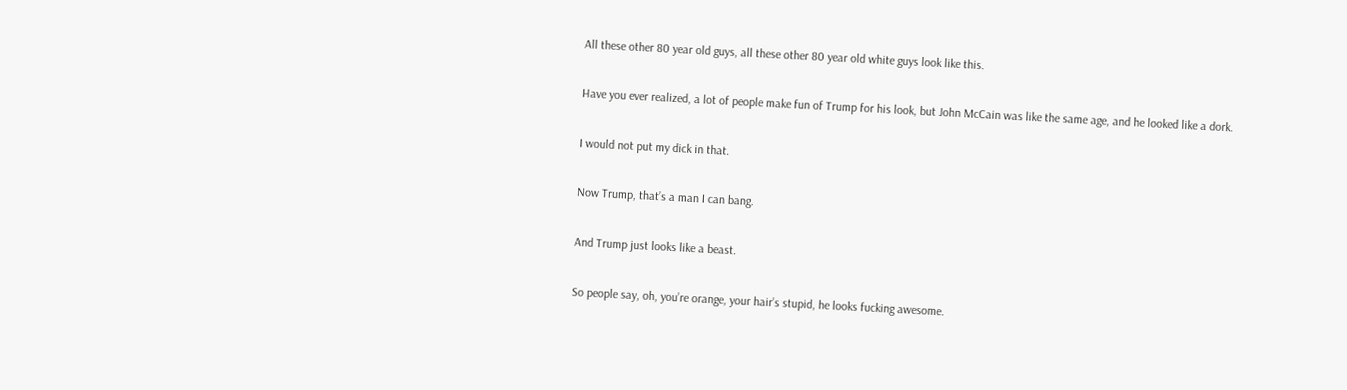All these other 80 year old guys, all these other 80 year old white guys look like this.

Have you ever realized, a lot of people make fun of Trump for his look, but John McCain was like the same age, and he looked like a dork.

I would not put my dick in that.

Now Trump, that’s a man I can bang.

And Trump just looks like a beast.

So people say, oh, you’re orange, your hair’s stupid, he looks fucking awesome.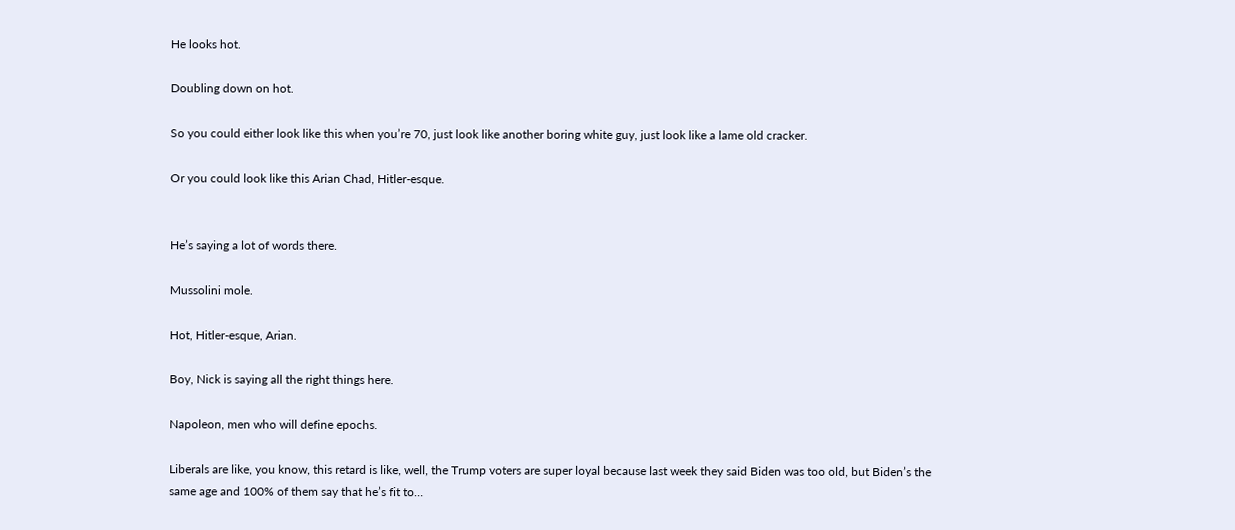He looks hot.

Doubling down on hot.

So you could either look like this when you’re 70, just look like another boring white guy, just look like a lame old cracker.

Or you could look like this Arian Chad, Hitler-esque.


He’s saying a lot of words there.

Mussolini mole.

Hot, Hitler-esque, Arian.

Boy, Nick is saying all the right things here.

Napoleon, men who will define epochs.

Liberals are like, you know, this retard is like, well, the Trump voters are super loyal because last week they said Biden was too old, but Biden’s the same age and 100% of them say that he’s fit to…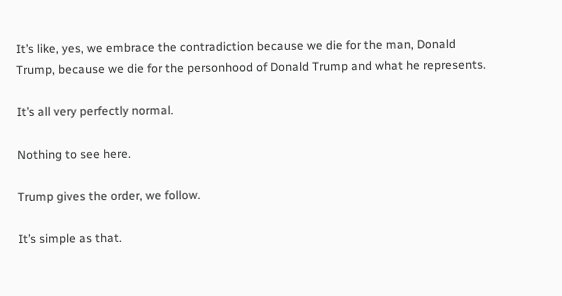It’s like, yes, we embrace the contradiction because we die for the man, Donald Trump, because we die for the personhood of Donald Trump and what he represents.

It’s all very perfectly normal.

Nothing to see here.

Trump gives the order, we follow.

It’s simple as that.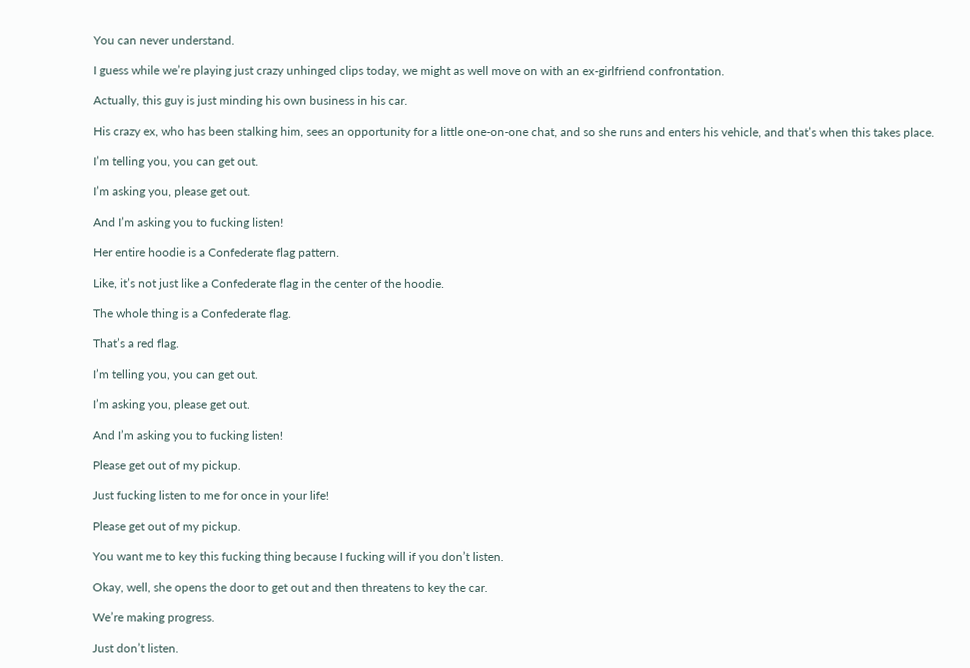You can never understand.

I guess while we’re playing just crazy unhinged clips today, we might as well move on with an ex-girlfriend confrontation.

Actually, this guy is just minding his own business in his car.

His crazy ex, who has been stalking him, sees an opportunity for a little one-on-one chat, and so she runs and enters his vehicle, and that’s when this takes place.

I’m telling you, you can get out.

I’m asking you, please get out.

And I’m asking you to fucking listen!

Her entire hoodie is a Confederate flag pattern.

Like, it’s not just like a Confederate flag in the center of the hoodie.

The whole thing is a Confederate flag.

That’s a red flag.

I’m telling you, you can get out.

I’m asking you, please get out.

And I’m asking you to fucking listen!

Please get out of my pickup.

Just fucking listen to me for once in your life!

Please get out of my pickup.

You want me to key this fucking thing because I fucking will if you don’t listen.

Okay, well, she opens the door to get out and then threatens to key the car.

We’re making progress.

Just don’t listen.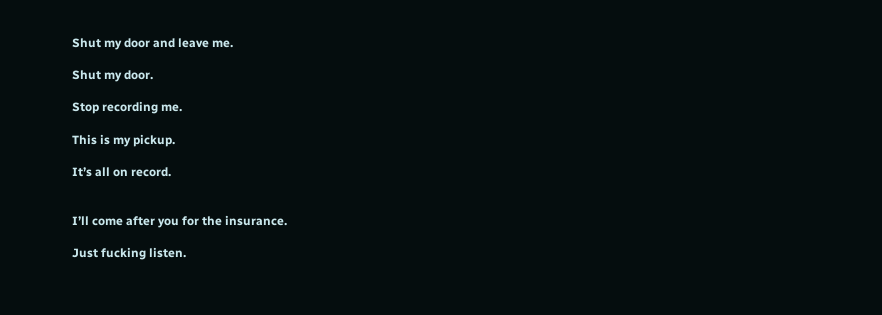Shut my door and leave me.

Shut my door.

Stop recording me.

This is my pickup.

It’s all on record.


I’ll come after you for the insurance.

Just fucking listen.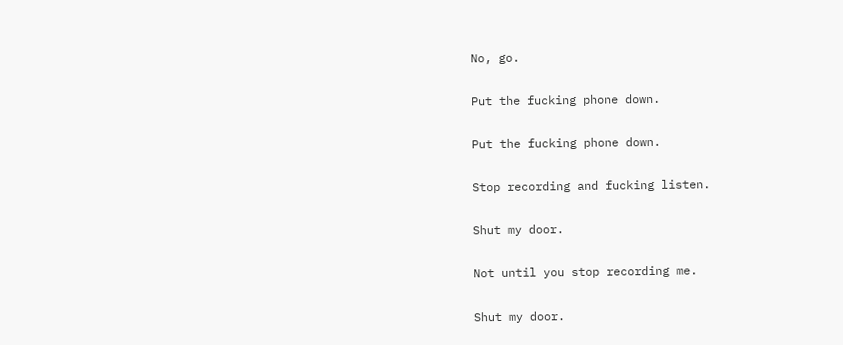No, go.

Put the fucking phone down.

Put the fucking phone down.

Stop recording and fucking listen.

Shut my door.

Not until you stop recording me.

Shut my door.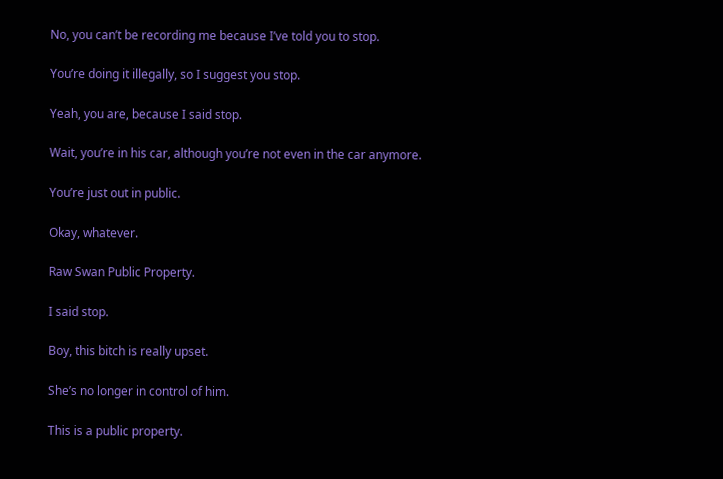No, you can’t be recording me because I’ve told you to stop.

You’re doing it illegally, so I suggest you stop.

Yeah, you are, because I said stop.

Wait, you’re in his car, although you’re not even in the car anymore.

You’re just out in public.

Okay, whatever.

Raw Swan Public Property.

I said stop.

Boy, this bitch is really upset.

She’s no longer in control of him.

This is a public property.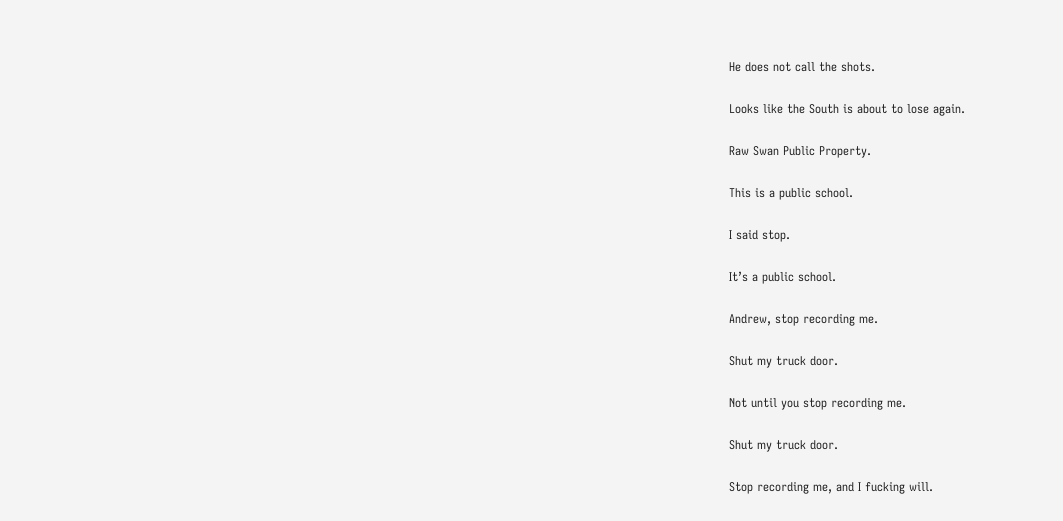He does not call the shots.

Looks like the South is about to lose again.

Raw Swan Public Property.

This is a public school.

I said stop.

It’s a public school.

Andrew, stop recording me.

Shut my truck door.

Not until you stop recording me.

Shut my truck door.

Stop recording me, and I fucking will.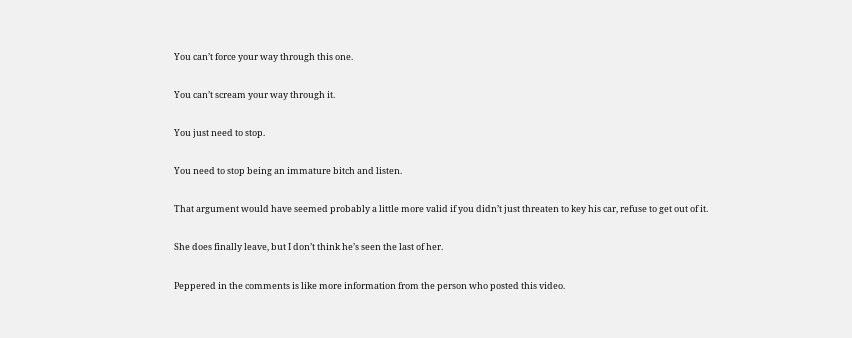You can’t force your way through this one.

You can’t scream your way through it.

You just need to stop.

You need to stop being an immature bitch and listen.

That argument would have seemed probably a little more valid if you didn’t just threaten to key his car, refuse to get out of it.

She does finally leave, but I don’t think he’s seen the last of her.

Peppered in the comments is like more information from the person who posted this video.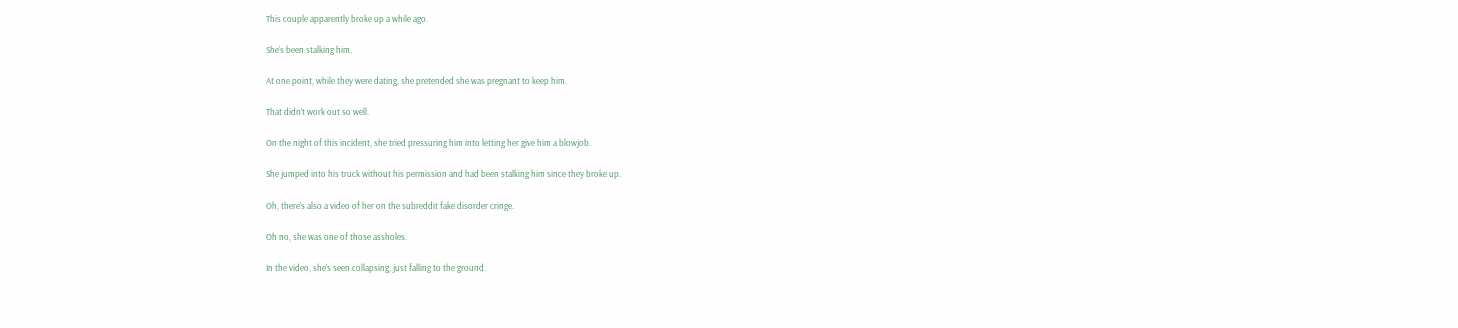This couple apparently broke up a while ago.

She’s been stalking him.

At one point, while they were dating, she pretended she was pregnant to keep him.

That didn’t work out so well.

On the night of this incident, she tried pressuring him into letting her give him a blowjob.

She jumped into his truck without his permission and had been stalking him since they broke up.

Oh, there’s also a video of her on the subreddit fake disorder cringe.

Oh no, she was one of those assholes.

In the video, she’s seen collapsing, just falling to the ground.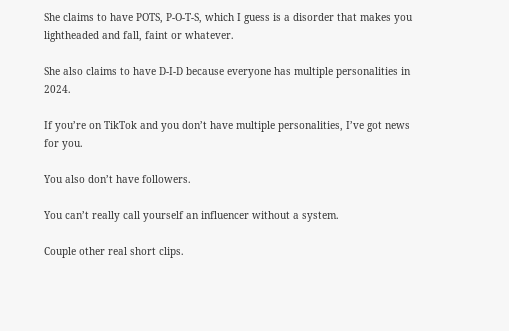She claims to have POTS, P-O-T-S, which I guess is a disorder that makes you lightheaded and fall, faint or whatever.

She also claims to have D-I-D because everyone has multiple personalities in 2024.

If you’re on TikTok and you don’t have multiple personalities, I’ve got news for you.

You also don’t have followers.

You can’t really call yourself an influencer without a system.

Couple other real short clips.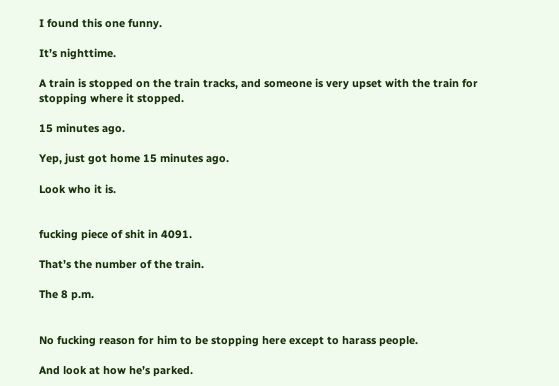I found this one funny.

It’s nighttime.

A train is stopped on the train tracks, and someone is very upset with the train for stopping where it stopped.

15 minutes ago.

Yep, just got home 15 minutes ago.

Look who it is.


fucking piece of shit in 4091.

That’s the number of the train.

The 8 p.m.


No fucking reason for him to be stopping here except to harass people.

And look at how he’s parked.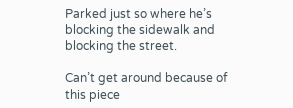Parked just so where he’s blocking the sidewalk and blocking the street.

Can’t get around because of this piece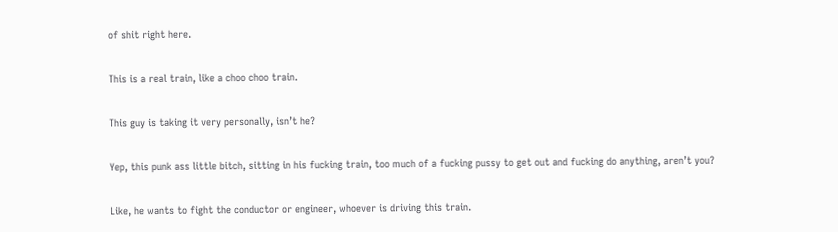of shit right here.

This is a real train, like a choo choo train.

This guy is taking it very personally, isn’t he?

Yep, this punk ass little bitch, sitting in his fucking train, too much of a fucking pussy to get out and fucking do anything, aren’t you?

Like, he wants to fight the conductor or engineer, whoever is driving this train.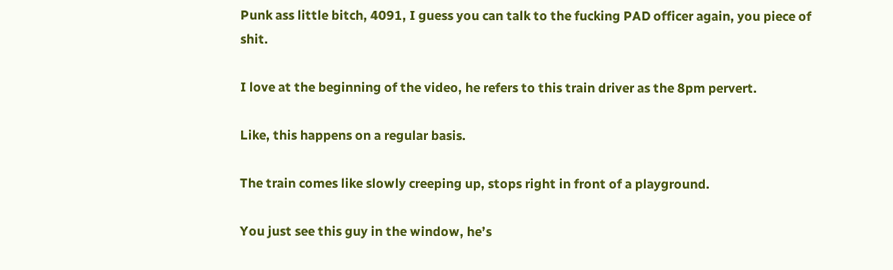Punk ass little bitch, 4091, I guess you can talk to the fucking PAD officer again, you piece of shit.

I love at the beginning of the video, he refers to this train driver as the 8pm pervert.

Like, this happens on a regular basis.

The train comes like slowly creeping up, stops right in front of a playground.

You just see this guy in the window, he’s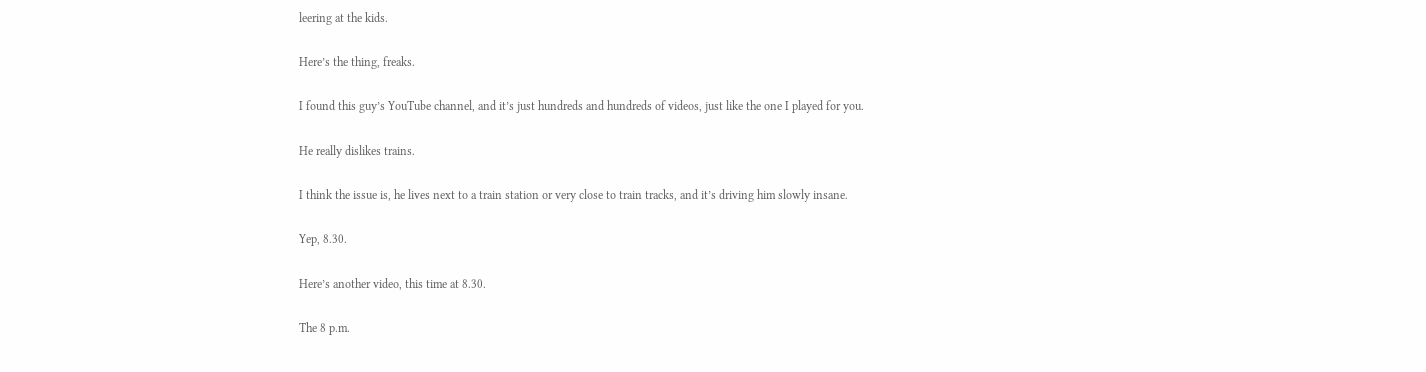leering at the kids.

Here’s the thing, freaks.

I found this guy’s YouTube channel, and it’s just hundreds and hundreds of videos, just like the one I played for you.

He really dislikes trains.

I think the issue is, he lives next to a train station or very close to train tracks, and it’s driving him slowly insane.

Yep, 8.30.

Here’s another video, this time at 8.30.

The 8 p.m.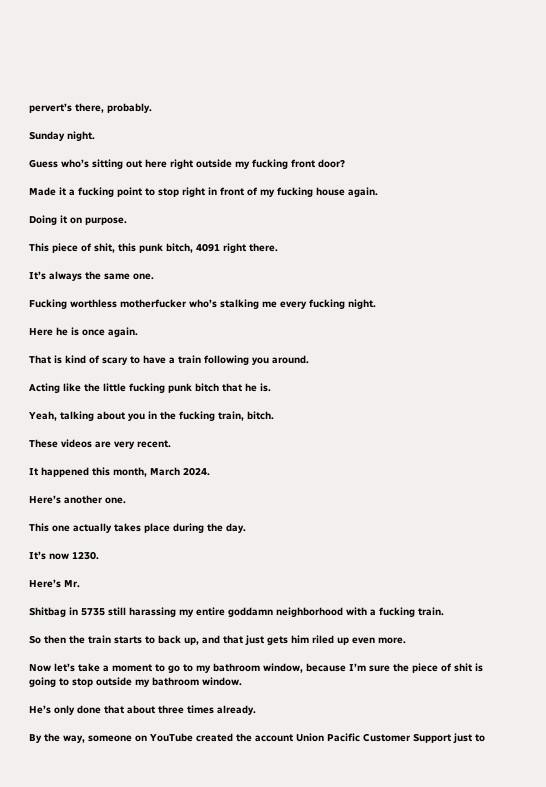pervert’s there, probably.

Sunday night.

Guess who’s sitting out here right outside my fucking front door?

Made it a fucking point to stop right in front of my fucking house again.

Doing it on purpose.

This piece of shit, this punk bitch, 4091 right there.

It’s always the same one.

Fucking worthless motherfucker who’s stalking me every fucking night.

Here he is once again.

That is kind of scary to have a train following you around.

Acting like the little fucking punk bitch that he is.

Yeah, talking about you in the fucking train, bitch.

These videos are very recent.

It happened this month, March 2024.

Here’s another one.

This one actually takes place during the day.

It’s now 1230.

Here’s Mr.

Shitbag in 5735 still harassing my entire goddamn neighborhood with a fucking train.

So then the train starts to back up, and that just gets him riled up even more.

Now let’s take a moment to go to my bathroom window, because I’m sure the piece of shit is going to stop outside my bathroom window.

He’s only done that about three times already.

By the way, someone on YouTube created the account Union Pacific Customer Support just to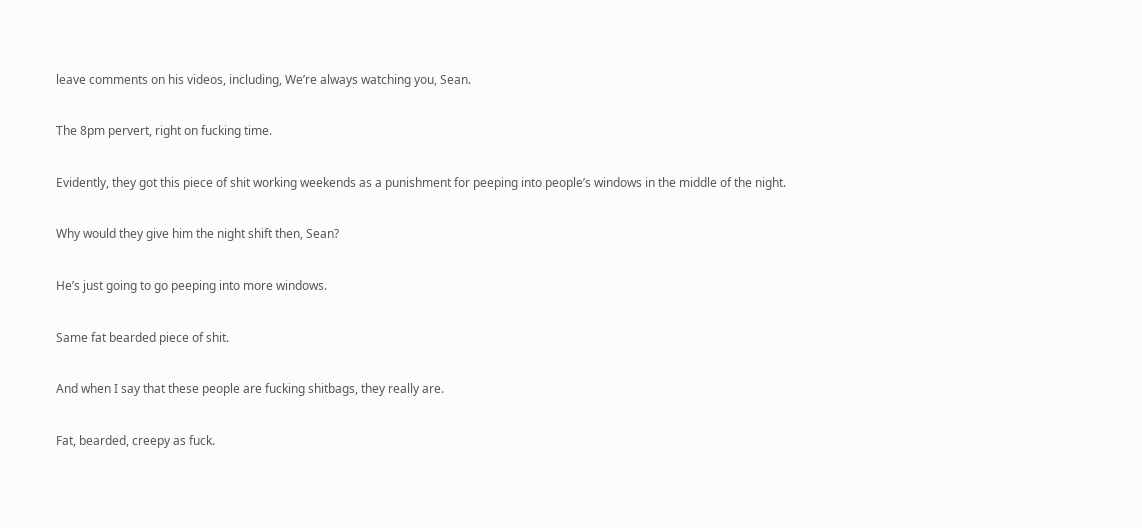leave comments on his videos, including, We’re always watching you, Sean.

The 8pm pervert, right on fucking time.

Evidently, they got this piece of shit working weekends as a punishment for peeping into people’s windows in the middle of the night.

Why would they give him the night shift then, Sean?

He’s just going to go peeping into more windows.

Same fat bearded piece of shit.

And when I say that these people are fucking shitbags, they really are.

Fat, bearded, creepy as fuck.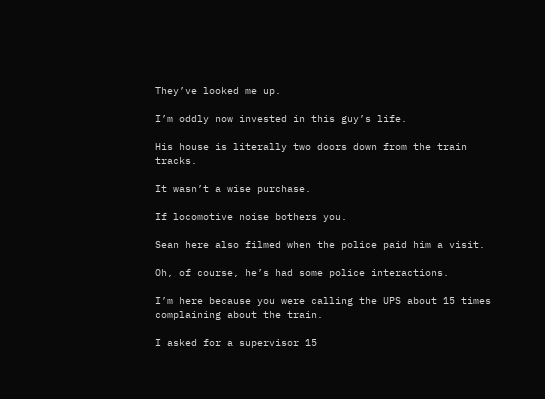They’ve looked me up.

I’m oddly now invested in this guy’s life.

His house is literally two doors down from the train tracks.

It wasn’t a wise purchase.

If locomotive noise bothers you.

Sean here also filmed when the police paid him a visit.

Oh, of course, he’s had some police interactions.

I’m here because you were calling the UPS about 15 times complaining about the train.

I asked for a supervisor 15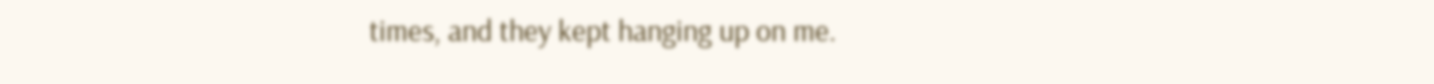times, and they kept hanging up on me.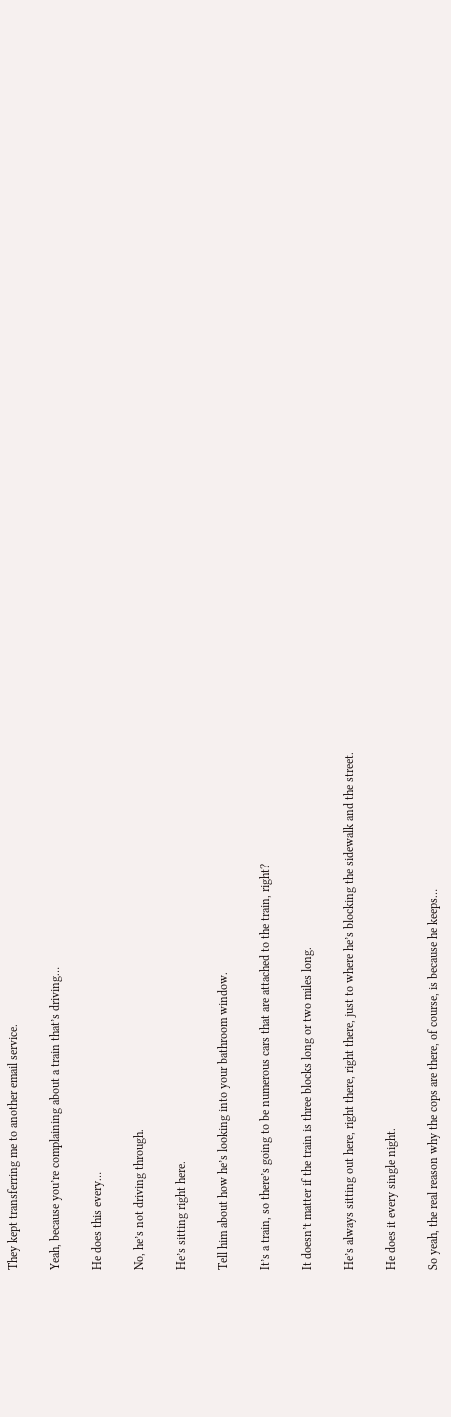They kept transferring me to another email service.

Yeah, because you’re complaining about a train that’s driving…

He does this every…

No, he’s not driving through.

He’s sitting right here.

Tell him about how he’s looking into your bathroom window.

It’s a train, so there’s going to be numerous cars that are attached to the train, right?

It doesn’t matter if the train is three blocks long or two miles long.

He’s always sitting out here, right there, right there, just to where he’s blocking the sidewalk and the street.

He does it every single night.

So yeah, the real reason why the cops are there, of course, is because he keeps…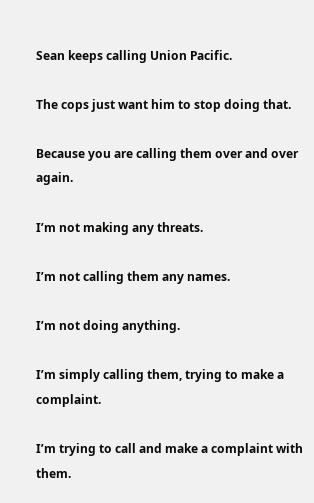Sean keeps calling Union Pacific.

The cops just want him to stop doing that.

Because you are calling them over and over again.

I’m not making any threats.

I’m not calling them any names.

I’m not doing anything.

I’m simply calling them, trying to make a complaint.

I’m trying to call and make a complaint with them.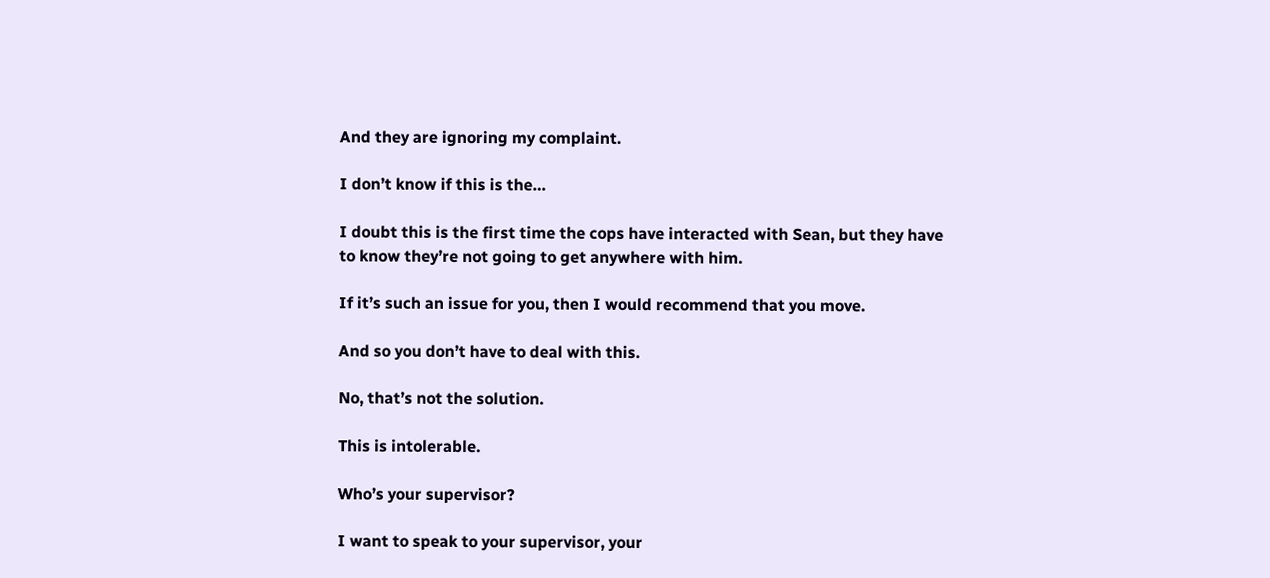And they are ignoring my complaint.

I don’t know if this is the…

I doubt this is the first time the cops have interacted with Sean, but they have to know they’re not going to get anywhere with him.

If it’s such an issue for you, then I would recommend that you move.

And so you don’t have to deal with this.

No, that’s not the solution.

This is intolerable.

Who’s your supervisor?

I want to speak to your supervisor, your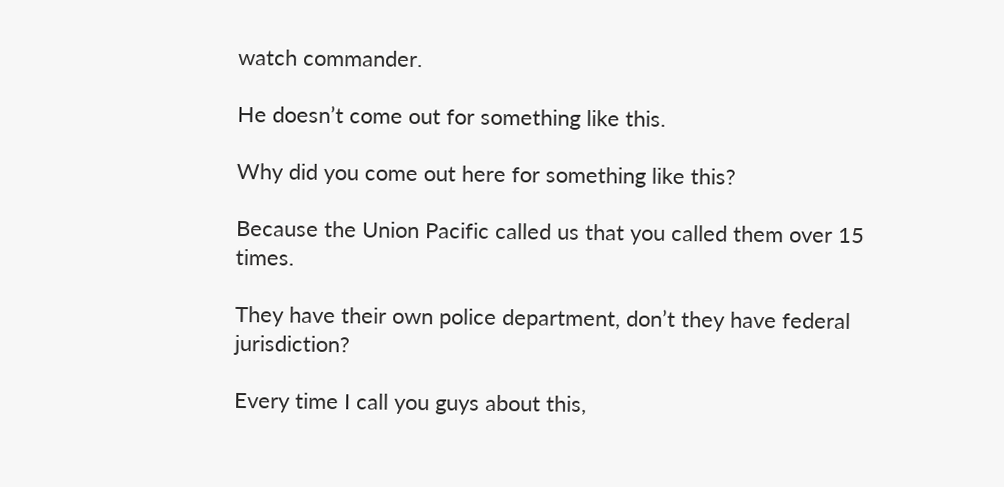watch commander.

He doesn’t come out for something like this.

Why did you come out here for something like this?

Because the Union Pacific called us that you called them over 15 times.

They have their own police department, don’t they have federal jurisdiction?

Every time I call you guys about this,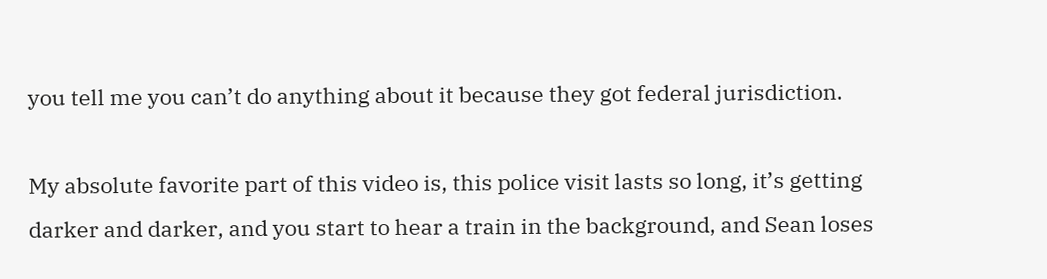you tell me you can’t do anything about it because they got federal jurisdiction.

My absolute favorite part of this video is, this police visit lasts so long, it’s getting darker and darker, and you start to hear a train in the background, and Sean loses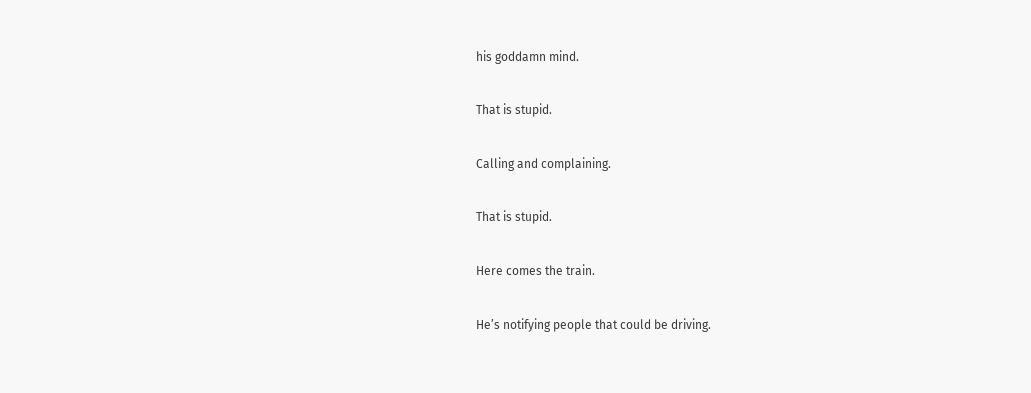his goddamn mind.

That is stupid.

Calling and complaining.

That is stupid.

Here comes the train.

He’s notifying people that could be driving.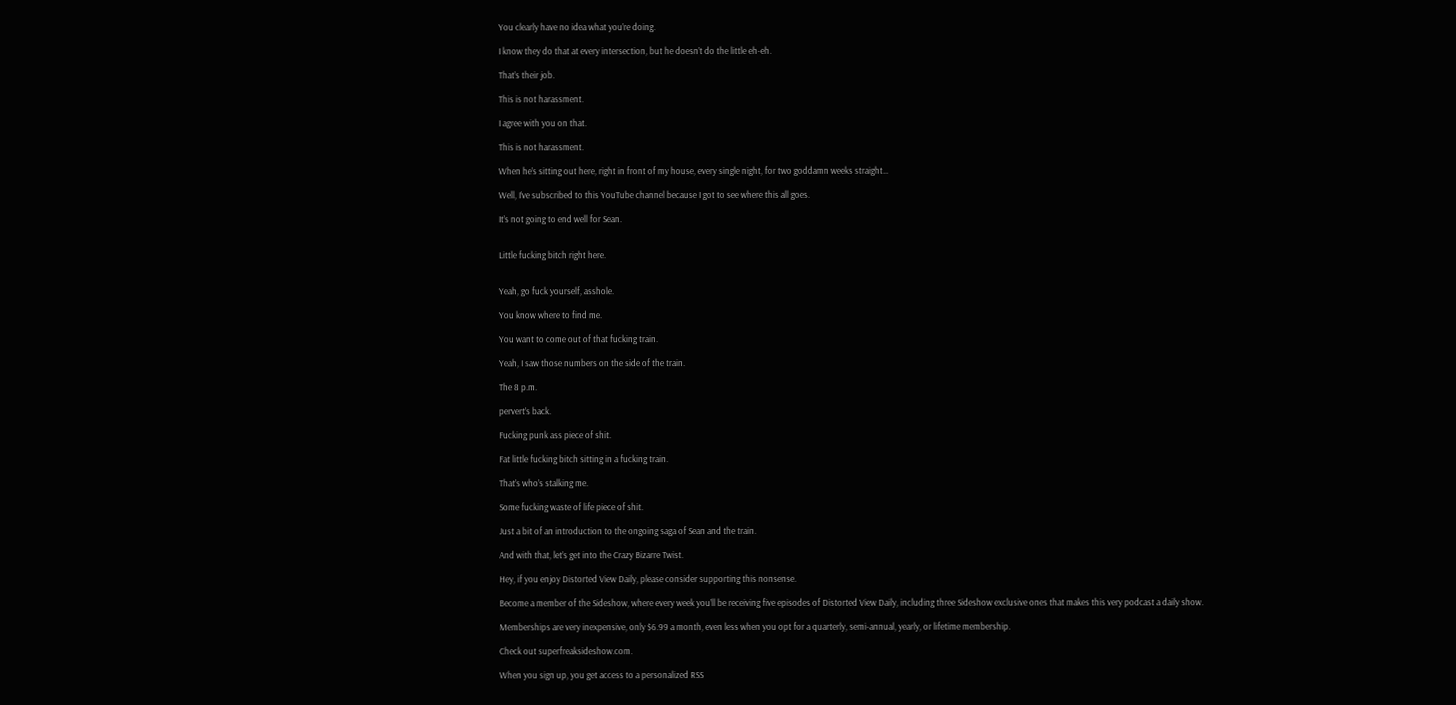You clearly have no idea what you’re doing.

I know they do that at every intersection, but he doesn’t do the little eh-eh.

That’s their job.

This is not harassment.

I agree with you on that.

This is not harassment.

When he’s sitting out here, right in front of my house, every single night, for two goddamn weeks straight…

Well, I’ve subscribed to this YouTube channel because I got to see where this all goes.

It’s not going to end well for Sean.


Little fucking bitch right here.


Yeah, go fuck yourself, asshole.

You know where to find me.

You want to come out of that fucking train.

Yeah, I saw those numbers on the side of the train.

The 8 p.m.

pervert’s back.

Fucking punk ass piece of shit.

Fat little fucking bitch sitting in a fucking train.

That’s who’s stalking me.

Some fucking waste of life piece of shit.

Just a bit of an introduction to the ongoing saga of Sean and the train.

And with that, let’s get into the Crazy Bizarre Twist.

Hey, if you enjoy Distorted View Daily, please consider supporting this nonsense.

Become a member of the Sideshow, where every week you’ll be receiving five episodes of Distorted View Daily, including three Sideshow exclusive ones that makes this very podcast a daily show.

Memberships are very inexpensive, only $6.99 a month, even less when you opt for a quarterly, semi-annual, yearly, or lifetime membership.

Check out superfreaksideshow.com.

When you sign up, you get access to a personalized RSS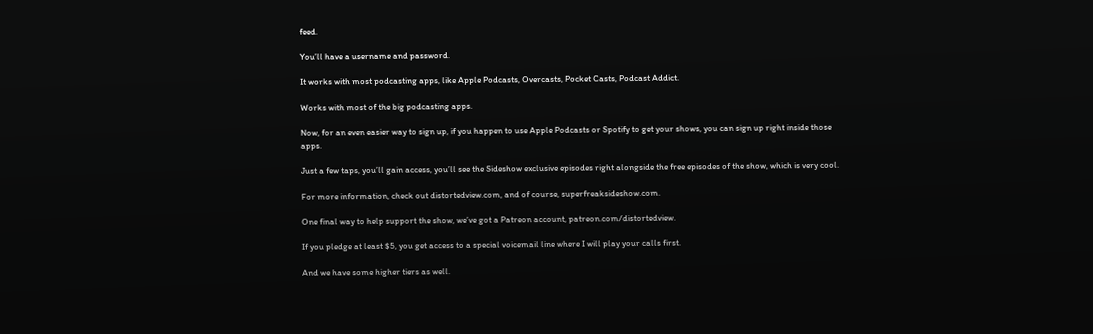feed.

You’ll have a username and password.

It works with most podcasting apps, like Apple Podcasts, Overcasts, Pocket Casts, Podcast Addict.

Works with most of the big podcasting apps.

Now, for an even easier way to sign up, if you happen to use Apple Podcasts or Spotify to get your shows, you can sign up right inside those apps.

Just a few taps, you’ll gain access, you’ll see the Sideshow exclusive episodes right alongside the free episodes of the show, which is very cool.

For more information, check out distortedview.com, and of course, superfreaksideshow.com.

One final way to help support the show, we’ve got a Patreon account, patreon.com/distortedview.

If you pledge at least $5, you get access to a special voicemail line where I will play your calls first.

And we have some higher tiers as well.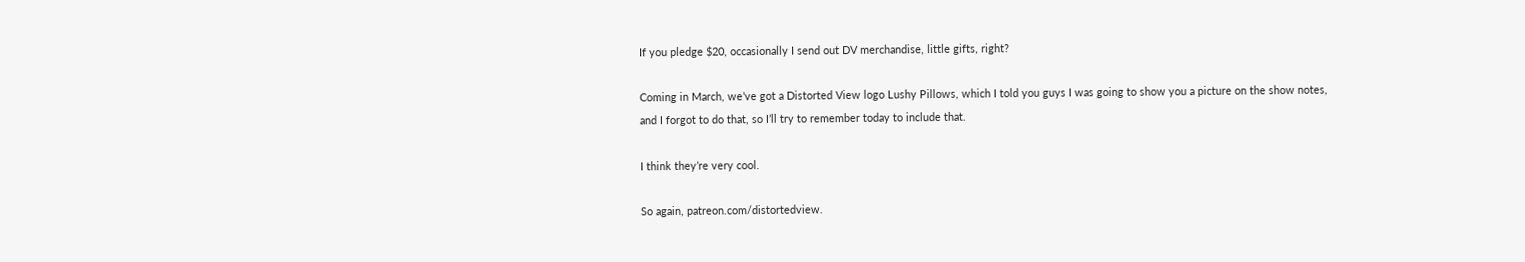If you pledge $20, occasionally I send out DV merchandise, little gifts, right?

Coming in March, we’ve got a Distorted View logo Lushy Pillows, which I told you guys I was going to show you a picture on the show notes, and I forgot to do that, so I’ll try to remember today to include that.

I think they’re very cool.

So again, patreon.com/distortedview.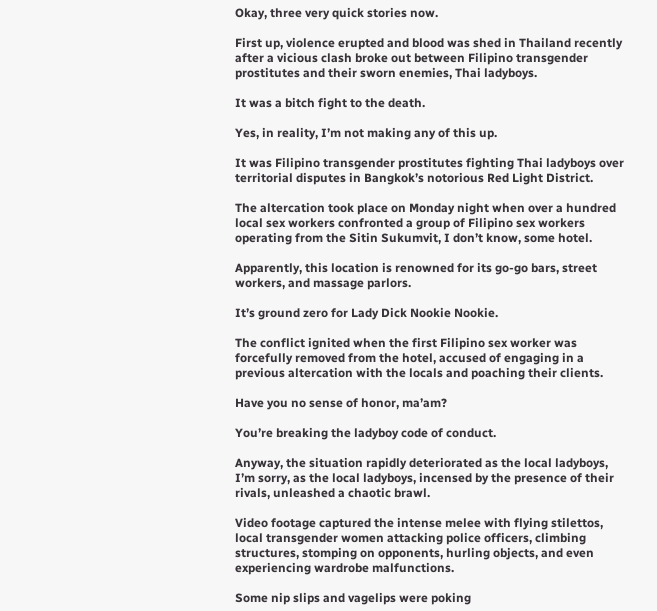Okay, three very quick stories now.

First up, violence erupted and blood was shed in Thailand recently after a vicious clash broke out between Filipino transgender prostitutes and their sworn enemies, Thai ladyboys.

It was a bitch fight to the death.

Yes, in reality, I’m not making any of this up.

It was Filipino transgender prostitutes fighting Thai ladyboys over territorial disputes in Bangkok’s notorious Red Light District.

The altercation took place on Monday night when over a hundred local sex workers confronted a group of Filipino sex workers operating from the Sitin Sukumvit, I don’t know, some hotel.

Apparently, this location is renowned for its go-go bars, street workers, and massage parlors.

It’s ground zero for Lady Dick Nookie Nookie.

The conflict ignited when the first Filipino sex worker was forcefully removed from the hotel, accused of engaging in a previous altercation with the locals and poaching their clients.

Have you no sense of honor, ma’am?

You’re breaking the ladyboy code of conduct.

Anyway, the situation rapidly deteriorated as the local ladyboys, I’m sorry, as the local ladyboys, incensed by the presence of their rivals, unleashed a chaotic brawl.

Video footage captured the intense melee with flying stilettos, local transgender women attacking police officers, climbing structures, stomping on opponents, hurling objects, and even experiencing wardrobe malfunctions.

Some nip slips and vagelips were poking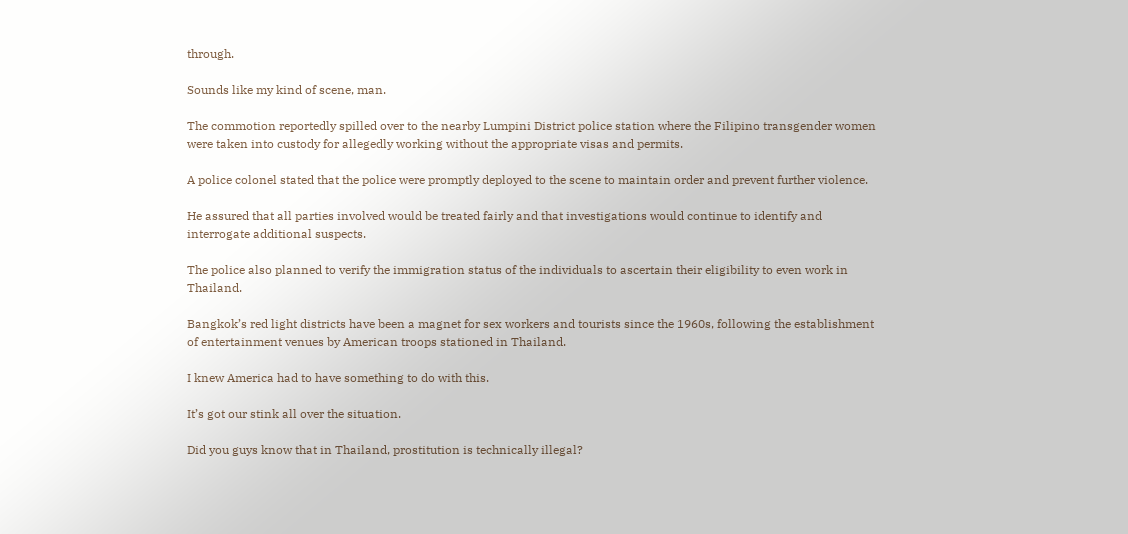through.

Sounds like my kind of scene, man.

The commotion reportedly spilled over to the nearby Lumpini District police station where the Filipino transgender women were taken into custody for allegedly working without the appropriate visas and permits.

A police colonel stated that the police were promptly deployed to the scene to maintain order and prevent further violence.

He assured that all parties involved would be treated fairly and that investigations would continue to identify and interrogate additional suspects.

The police also planned to verify the immigration status of the individuals to ascertain their eligibility to even work in Thailand.

Bangkok’s red light districts have been a magnet for sex workers and tourists since the 1960s, following the establishment of entertainment venues by American troops stationed in Thailand.

I knew America had to have something to do with this.

It’s got our stink all over the situation.

Did you guys know that in Thailand, prostitution is technically illegal?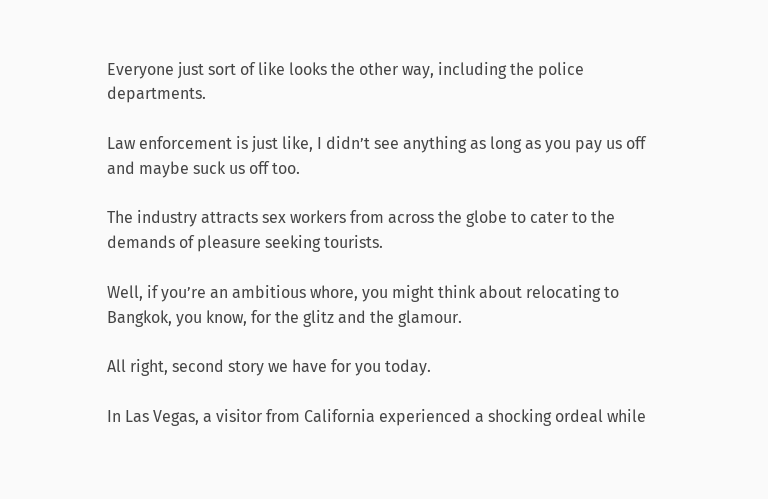Everyone just sort of like looks the other way, including the police departments.

Law enforcement is just like, I didn’t see anything as long as you pay us off and maybe suck us off too.

The industry attracts sex workers from across the globe to cater to the demands of pleasure seeking tourists.

Well, if you’re an ambitious whore, you might think about relocating to Bangkok, you know, for the glitz and the glamour.

All right, second story we have for you today.

In Las Vegas, a visitor from California experienced a shocking ordeal while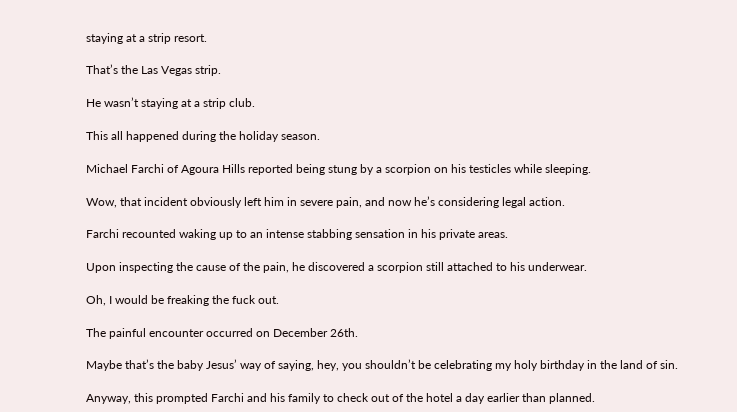staying at a strip resort.

That’s the Las Vegas strip.

He wasn’t staying at a strip club.

This all happened during the holiday season.

Michael Farchi of Agoura Hills reported being stung by a scorpion on his testicles while sleeping.

Wow, that incident obviously left him in severe pain, and now he’s considering legal action.

Farchi recounted waking up to an intense stabbing sensation in his private areas.

Upon inspecting the cause of the pain, he discovered a scorpion still attached to his underwear.

Oh, I would be freaking the fuck out.

The painful encounter occurred on December 26th.

Maybe that’s the baby Jesus’ way of saying, hey, you shouldn’t be celebrating my holy birthday in the land of sin.

Anyway, this prompted Farchi and his family to check out of the hotel a day earlier than planned.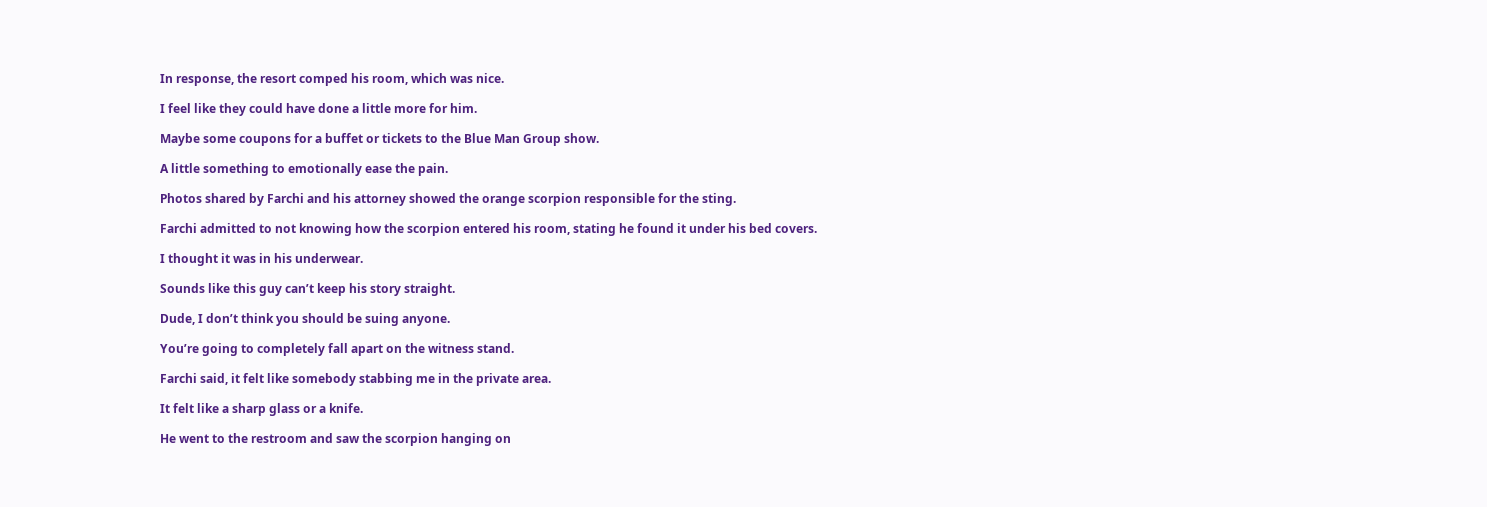In response, the resort comped his room, which was nice.

I feel like they could have done a little more for him.

Maybe some coupons for a buffet or tickets to the Blue Man Group show.

A little something to emotionally ease the pain.

Photos shared by Farchi and his attorney showed the orange scorpion responsible for the sting.

Farchi admitted to not knowing how the scorpion entered his room, stating he found it under his bed covers.

I thought it was in his underwear.

Sounds like this guy can’t keep his story straight.

Dude, I don’t think you should be suing anyone.

You’re going to completely fall apart on the witness stand.

Farchi said, it felt like somebody stabbing me in the private area.

It felt like a sharp glass or a knife.

He went to the restroom and saw the scorpion hanging on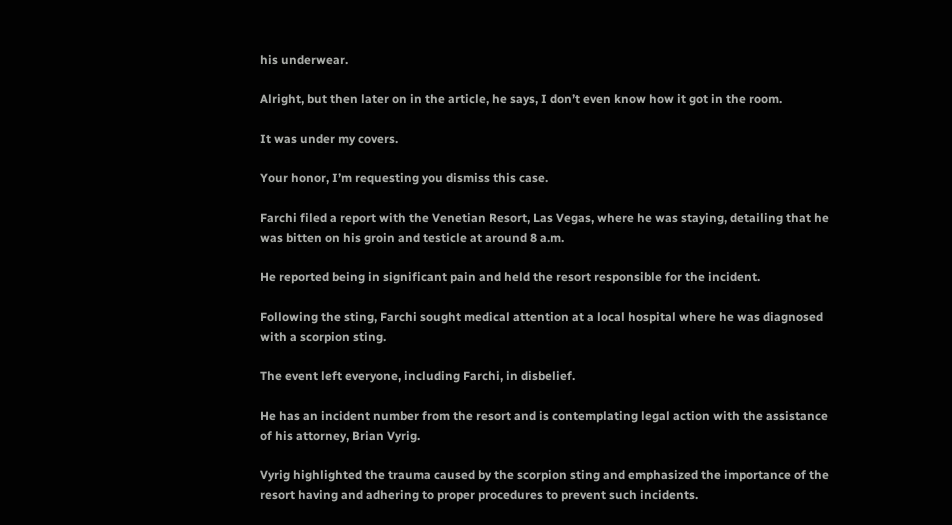his underwear.

Alright, but then later on in the article, he says, I don’t even know how it got in the room.

It was under my covers.

Your honor, I’m requesting you dismiss this case.

Farchi filed a report with the Venetian Resort, Las Vegas, where he was staying, detailing that he was bitten on his groin and testicle at around 8 a.m.

He reported being in significant pain and held the resort responsible for the incident.

Following the sting, Farchi sought medical attention at a local hospital where he was diagnosed with a scorpion sting.

The event left everyone, including Farchi, in disbelief.

He has an incident number from the resort and is contemplating legal action with the assistance of his attorney, Brian Vyrig.

Vyrig highlighted the trauma caused by the scorpion sting and emphasized the importance of the resort having and adhering to proper procedures to prevent such incidents.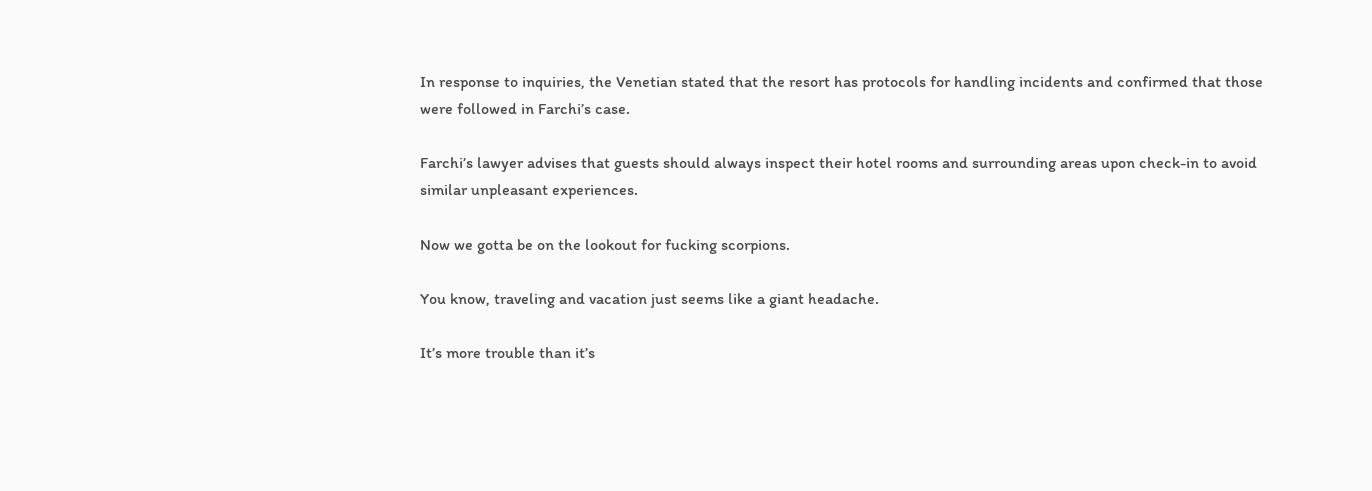In response to inquiries, the Venetian stated that the resort has protocols for handling incidents and confirmed that those were followed in Farchi’s case.

Farchi’s lawyer advises that guests should always inspect their hotel rooms and surrounding areas upon check-in to avoid similar unpleasant experiences.

Now we gotta be on the lookout for fucking scorpions.

You know, traveling and vacation just seems like a giant headache.

It’s more trouble than it’s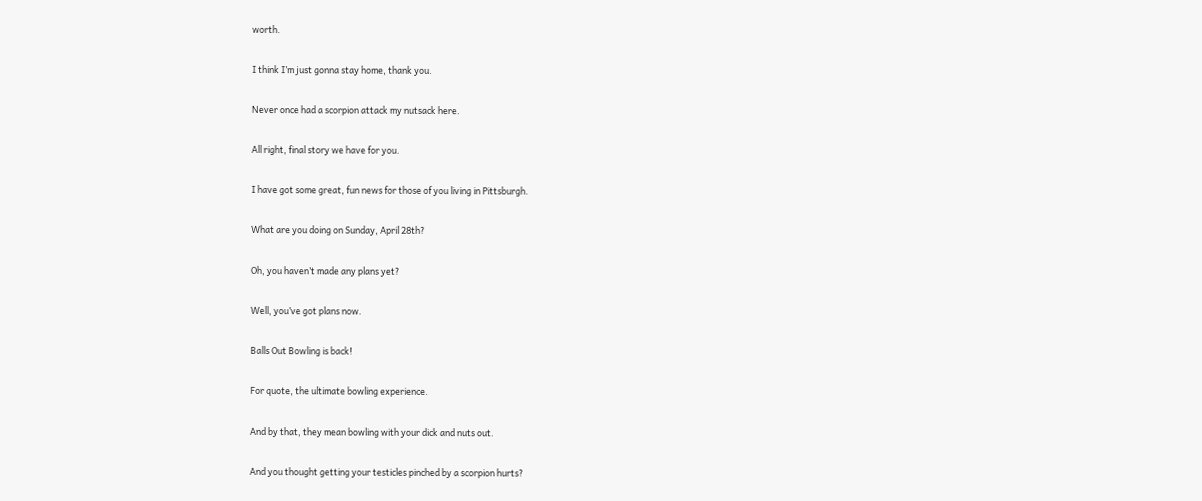worth.

I think I’m just gonna stay home, thank you.

Never once had a scorpion attack my nutsack here.

All right, final story we have for you.

I have got some great, fun news for those of you living in Pittsburgh.

What are you doing on Sunday, April 28th?

Oh, you haven’t made any plans yet?

Well, you’ve got plans now.

Balls Out Bowling is back!

For quote, the ultimate bowling experience.

And by that, they mean bowling with your dick and nuts out.

And you thought getting your testicles pinched by a scorpion hurts?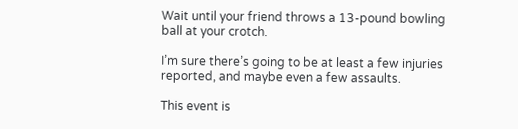Wait until your friend throws a 13-pound bowling ball at your crotch.

I’m sure there’s going to be at least a few injuries reported, and maybe even a few assaults.

This event is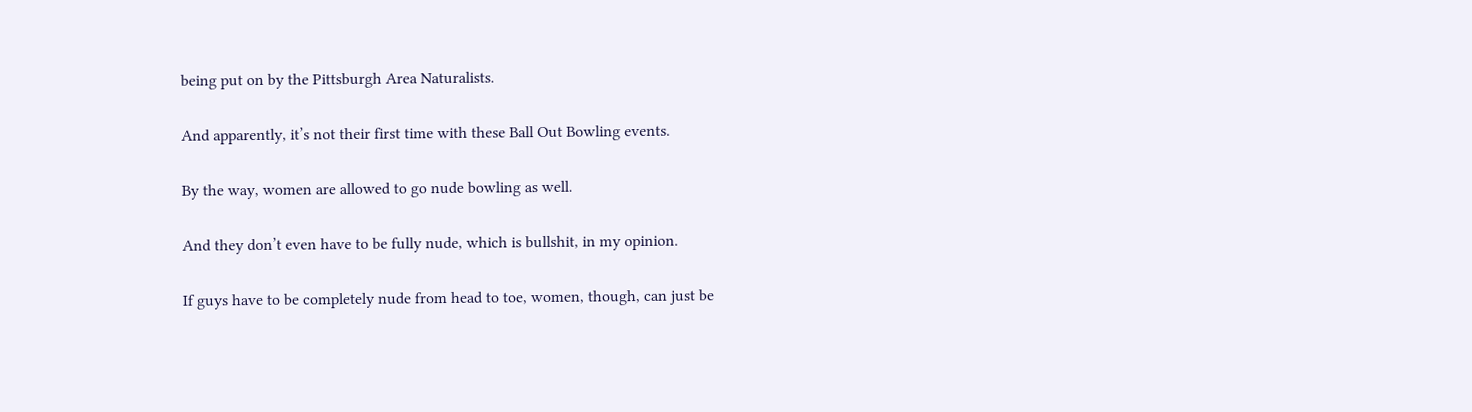being put on by the Pittsburgh Area Naturalists.

And apparently, it’s not their first time with these Ball Out Bowling events.

By the way, women are allowed to go nude bowling as well.

And they don’t even have to be fully nude, which is bullshit, in my opinion.

If guys have to be completely nude from head to toe, women, though, can just be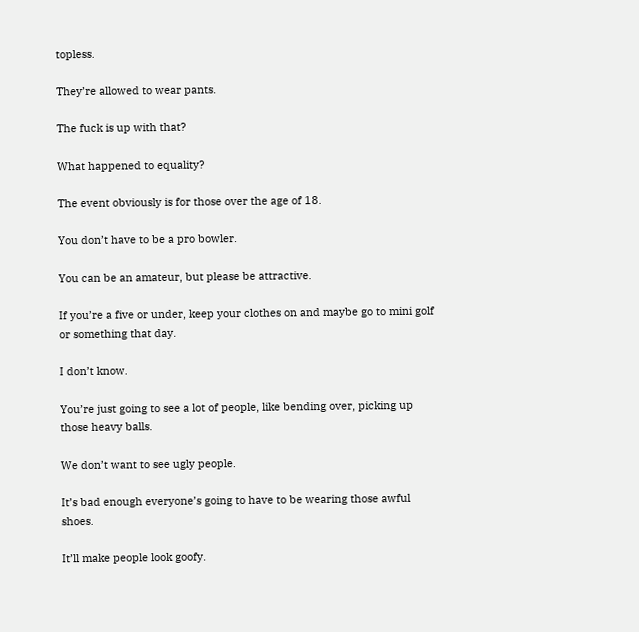topless.

They’re allowed to wear pants.

The fuck is up with that?

What happened to equality?

The event obviously is for those over the age of 18.

You don’t have to be a pro bowler.

You can be an amateur, but please be attractive.

If you’re a five or under, keep your clothes on and maybe go to mini golf or something that day.

I don’t know.

You’re just going to see a lot of people, like bending over, picking up those heavy balls.

We don’t want to see ugly people.

It’s bad enough everyone’s going to have to be wearing those awful shoes.

It’ll make people look goofy.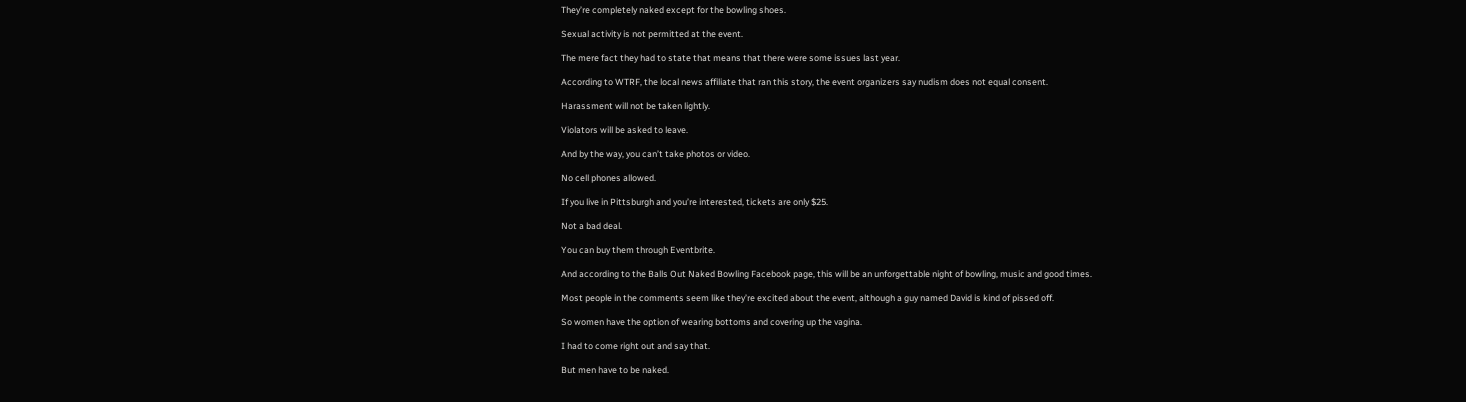They’re completely naked except for the bowling shoes.

Sexual activity is not permitted at the event.

The mere fact they had to state that means that there were some issues last year.

According to WTRF, the local news affiliate that ran this story, the event organizers say nudism does not equal consent.

Harassment will not be taken lightly.

Violators will be asked to leave.

And by the way, you can’t take photos or video.

No cell phones allowed.

If you live in Pittsburgh and you’re interested, tickets are only $25.

Not a bad deal.

You can buy them through Eventbrite.

And according to the Balls Out Naked Bowling Facebook page, this will be an unforgettable night of bowling, music and good times.

Most people in the comments seem like they’re excited about the event, although a guy named David is kind of pissed off.

So women have the option of wearing bottoms and covering up the vagina.

I had to come right out and say that.

But men have to be naked.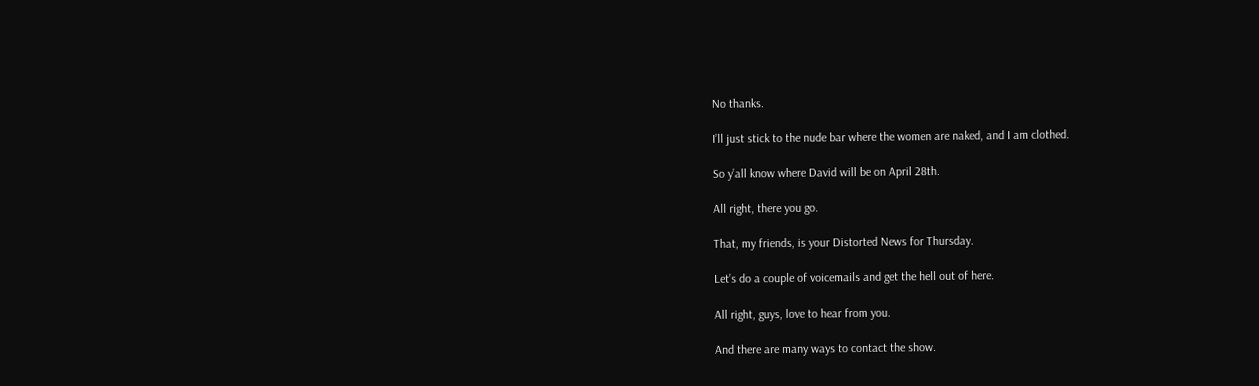No thanks.

I’ll just stick to the nude bar where the women are naked, and I am clothed.

So y’all know where David will be on April 28th.

All right, there you go.

That, my friends, is your Distorted News for Thursday.

Let’s do a couple of voicemails and get the hell out of here.

All right, guys, love to hear from you.

And there are many ways to contact the show.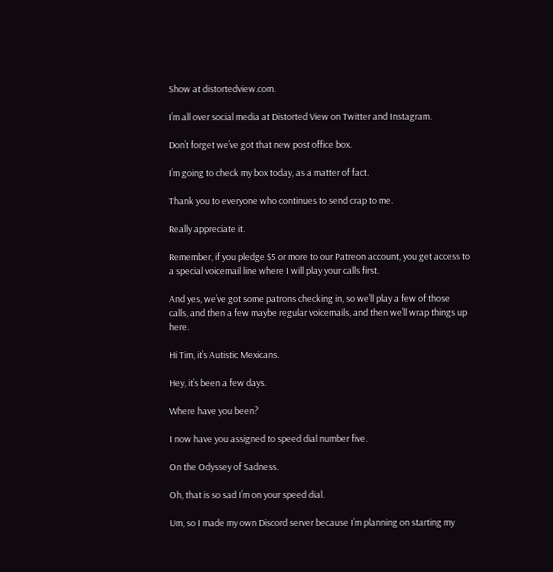Show at distortedview.com.

I’m all over social media at Distorted View on Twitter and Instagram.

Don’t forget we’ve got that new post office box.

I’m going to check my box today, as a matter of fact.

Thank you to everyone who continues to send crap to me.

Really appreciate it.

Remember, if you pledge $5 or more to our Patreon account, you get access to a special voicemail line where I will play your calls first.

And yes, we’ve got some patrons checking in, so we’ll play a few of those calls, and then a few maybe regular voicemails, and then we’ll wrap things up here.

Hi Tim, it’s Autistic Mexicans.

Hey, it’s been a few days.

Where have you been?

I now have you assigned to speed dial number five.

On the Odyssey of Sadness.

Oh, that is so sad I’m on your speed dial.

Um, so I made my own Discord server because I’m planning on starting my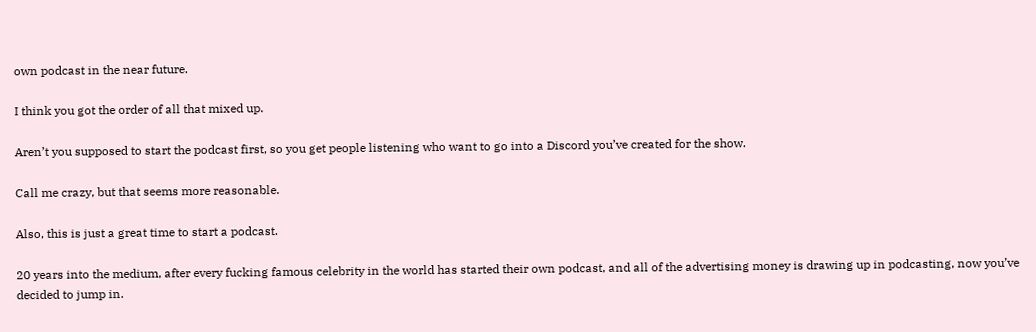own podcast in the near future.

I think you got the order of all that mixed up.

Aren’t you supposed to start the podcast first, so you get people listening who want to go into a Discord you’ve created for the show.

Call me crazy, but that seems more reasonable.

Also, this is just a great time to start a podcast.

20 years into the medium, after every fucking famous celebrity in the world has started their own podcast, and all of the advertising money is drawing up in podcasting, now you’ve decided to jump in.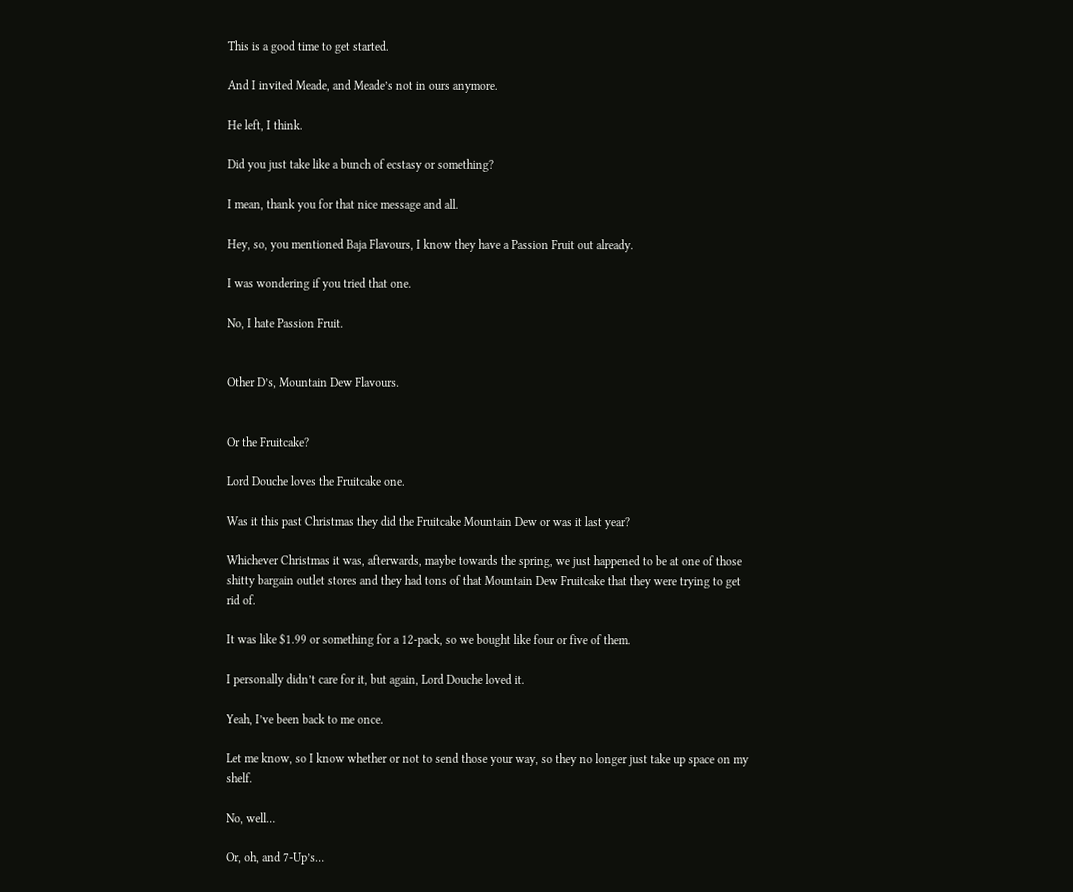This is a good time to get started.

And I invited Meade, and Meade’s not in ours anymore.

He left, I think.

Did you just take like a bunch of ecstasy or something?

I mean, thank you for that nice message and all.

Hey, so, you mentioned Baja Flavours, I know they have a Passion Fruit out already.

I was wondering if you tried that one.

No, I hate Passion Fruit.


Other D’s, Mountain Dew Flavours.


Or the Fruitcake?

Lord Douche loves the Fruitcake one.

Was it this past Christmas they did the Fruitcake Mountain Dew or was it last year?

Whichever Christmas it was, afterwards, maybe towards the spring, we just happened to be at one of those shitty bargain outlet stores and they had tons of that Mountain Dew Fruitcake that they were trying to get rid of.

It was like $1.99 or something for a 12-pack, so we bought like four or five of them.

I personally didn’t care for it, but again, Lord Douche loved it.

Yeah, I’ve been back to me once.

Let me know, so I know whether or not to send those your way, so they no longer just take up space on my shelf.

No, well…

Or, oh, and 7-Up’s…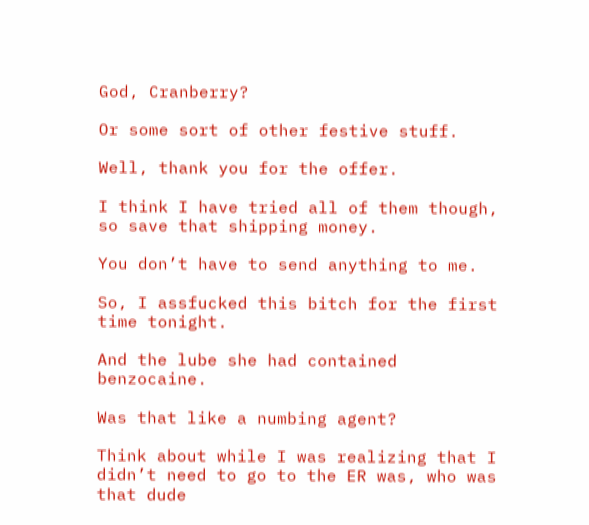God, Cranberry?

Or some sort of other festive stuff.

Well, thank you for the offer.

I think I have tried all of them though, so save that shipping money.

You don’t have to send anything to me.

So, I assfucked this bitch for the first time tonight.

And the lube she had contained benzocaine.

Was that like a numbing agent?

Think about while I was realizing that I didn’t need to go to the ER was, who was that dude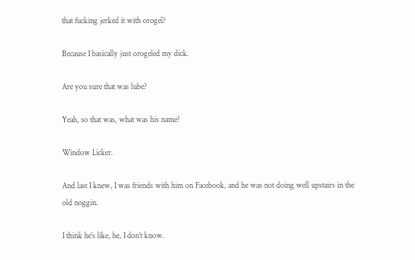that fucking jerked it with orogel?

Because I basically just orogeled my dick.

Are you sure that was lube?

Yeah, so that was, what was his name?

Window Licker.

And last I knew, I was friends with him on Facebook, and he was not doing well upstairs in the old noggin.

I think he’s like, he, I don’t know.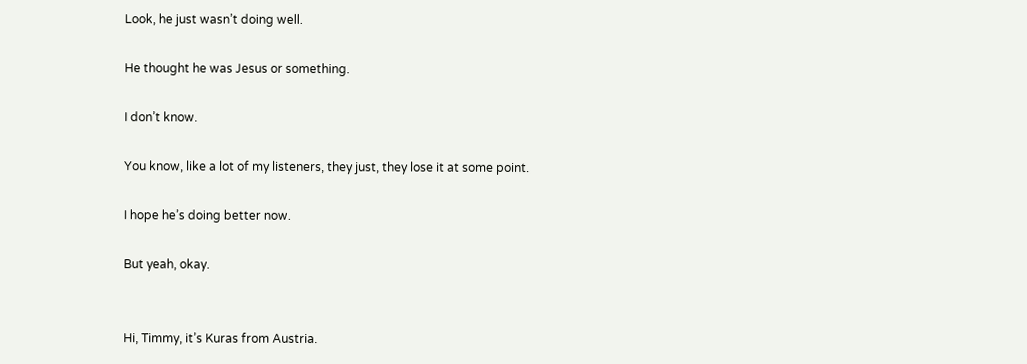Look, he just wasn’t doing well.

He thought he was Jesus or something.

I don’t know.

You know, like a lot of my listeners, they just, they lose it at some point.

I hope he’s doing better now.

But yeah, okay.


Hi, Timmy, it’s Kuras from Austria.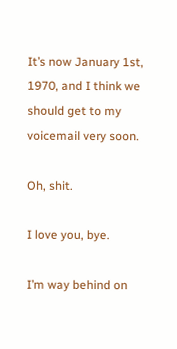It’s now January 1st, 1970, and I think we should get to my voicemail very soon.

Oh, shit.

I love you, bye.

I’m way behind on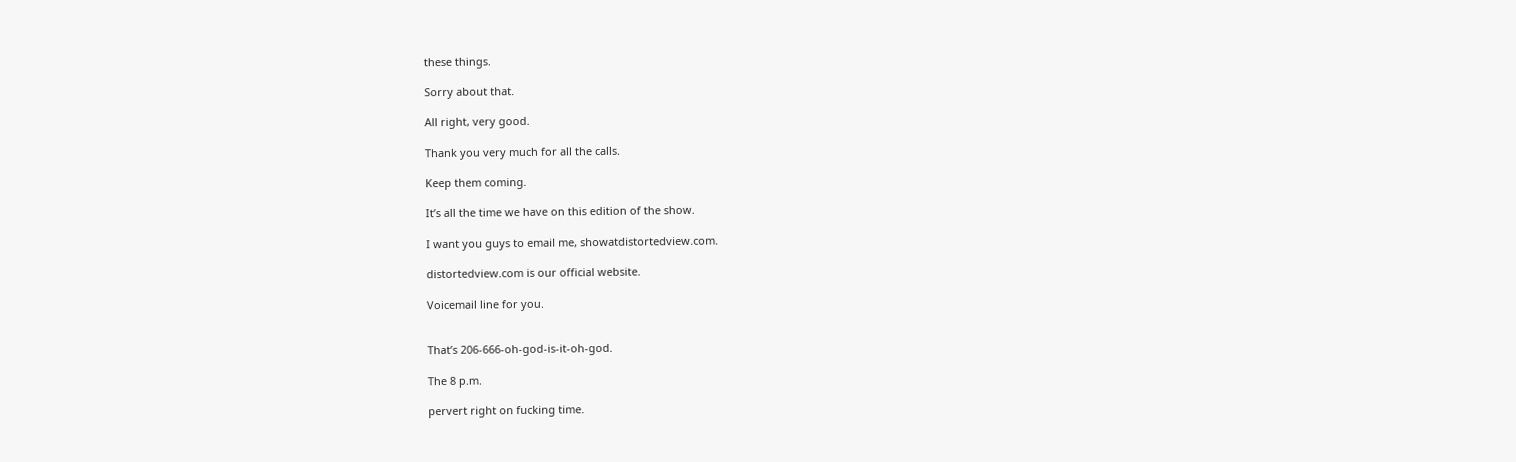these things.

Sorry about that.

All right, very good.

Thank you very much for all the calls.

Keep them coming.

It’s all the time we have on this edition of the show.

I want you guys to email me, showatdistortedview.com.

distortedview.com is our official website.

Voicemail line for you.


That’s 206-666-oh-god-is-it-oh-god.

The 8 p.m.

pervert right on fucking time.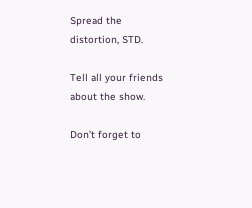Spread the distortion, STD.

Tell all your friends about the show.

Don’t forget to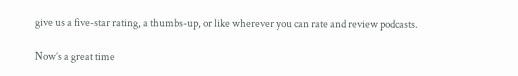give us a five-star rating, a thumbs-up, or like wherever you can rate and review podcasts.

Now’s a great time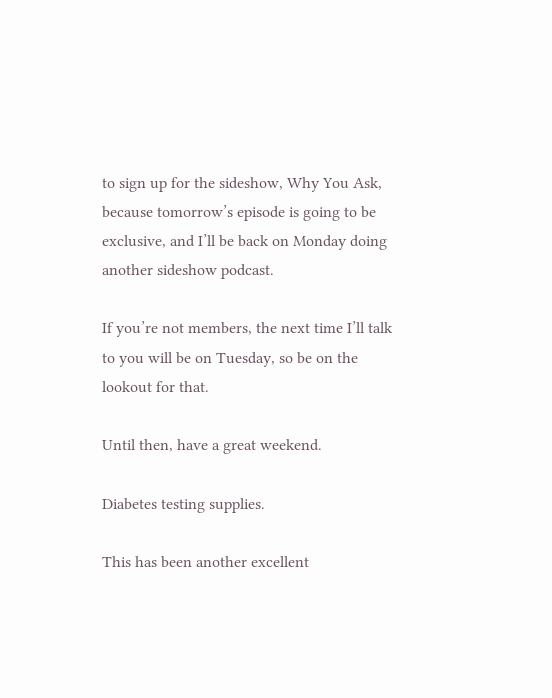to sign up for the sideshow, Why You Ask, because tomorrow’s episode is going to be exclusive, and I’ll be back on Monday doing another sideshow podcast.

If you’re not members, the next time I’ll talk to you will be on Tuesday, so be on the lookout for that.

Until then, have a great weekend.

Diabetes testing supplies.

This has been another excellent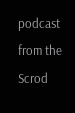podcast from the Scrod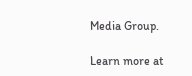Media Group.

Learn more at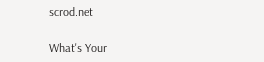scrod.net

What's Your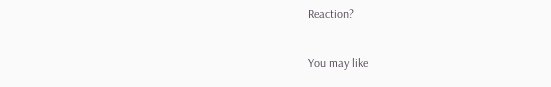Reaction?

You may like